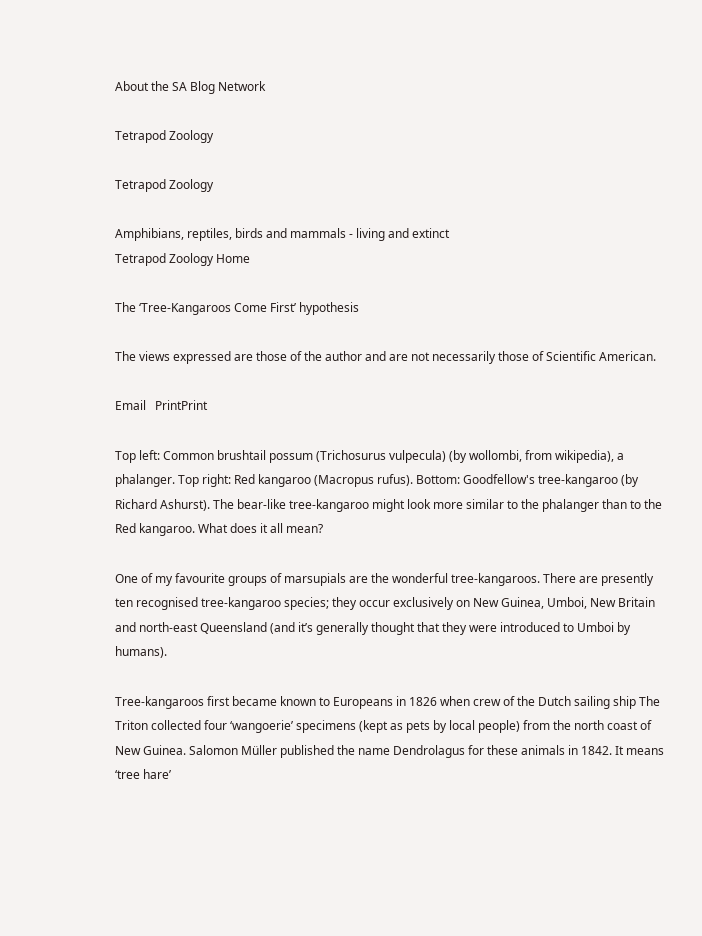About the SA Blog Network

Tetrapod Zoology

Tetrapod Zoology

Amphibians, reptiles, birds and mammals - living and extinct
Tetrapod Zoology Home

The ‘Tree-Kangaroos Come First’ hypothesis

The views expressed are those of the author and are not necessarily those of Scientific American.

Email   PrintPrint

Top left: Common brushtail possum (Trichosurus vulpecula) (by wollombi, from wikipedia), a phalanger. Top right: Red kangaroo (Macropus rufus). Bottom: Goodfellow's tree-kangaroo (by Richard Ashurst). The bear-like tree-kangaroo might look more similar to the phalanger than to the Red kangaroo. What does it all mean?

One of my favourite groups of marsupials are the wonderful tree-kangaroos. There are presently ten recognised tree-kangaroo species; they occur exclusively on New Guinea, Umboi, New Britain and north-east Queensland (and it’s generally thought that they were introduced to Umboi by humans).

Tree-kangaroos first became known to Europeans in 1826 when crew of the Dutch sailing ship The Triton collected four ‘wangoerie’ specimens (kept as pets by local people) from the north coast of New Guinea. Salomon Müller published the name Dendrolagus for these animals in 1842. It means ‘tree hare’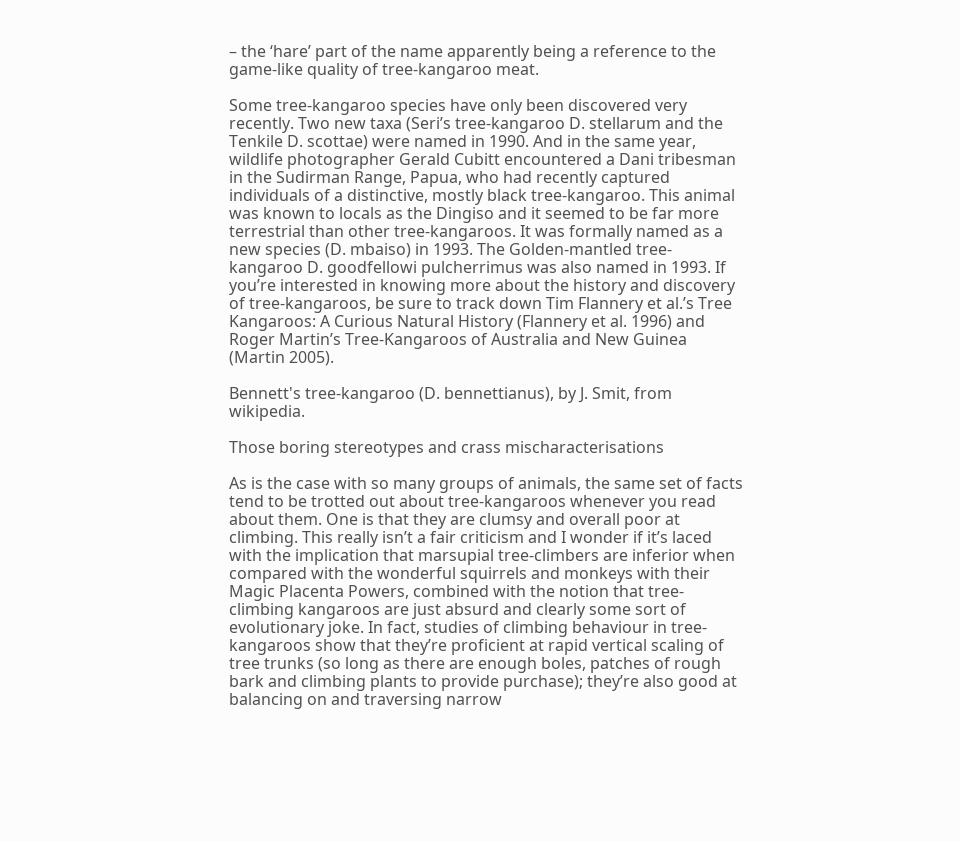– the ‘hare’ part of the name apparently being a reference to the game-like quality of tree-kangaroo meat.

Some tree-kangaroo species have only been discovered very recently. Two new taxa (Seri’s tree-kangaroo D. stellarum and the Tenkile D. scottae) were named in 1990. And in the same year, wildlife photographer Gerald Cubitt encountered a Dani tribesman in the Sudirman Range, Papua, who had recently captured individuals of a distinctive, mostly black tree-kangaroo. This animal was known to locals as the Dingiso and it seemed to be far more terrestrial than other tree-kangaroos. It was formally named as a new species (D. mbaiso) in 1993. The Golden-mantled tree-kangaroo D. goodfellowi pulcherrimus was also named in 1993. If you’re interested in knowing more about the history and discovery of tree-kangaroos, be sure to track down Tim Flannery et al.’s Tree Kangaroos: A Curious Natural History (Flannery et al. 1996) and Roger Martin’s Tree-Kangaroos of Australia and New Guinea (Martin 2005).

Bennett's tree-kangaroo (D. bennettianus), by J. Smit, from wikipedia.

Those boring stereotypes and crass mischaracterisations

As is the case with so many groups of animals, the same set of facts tend to be trotted out about tree-kangaroos whenever you read about them. One is that they are clumsy and overall poor at climbing. This really isn’t a fair criticism and I wonder if it’s laced with the implication that marsupial tree-climbers are inferior when compared with the wonderful squirrels and monkeys with their Magic Placenta Powers, combined with the notion that tree-climbing kangaroos are just absurd and clearly some sort of evolutionary joke. In fact, studies of climbing behaviour in tree-kangaroos show that they’re proficient at rapid vertical scaling of tree trunks (so long as there are enough boles, patches of rough bark and climbing plants to provide purchase); they’re also good at balancing on and traversing narrow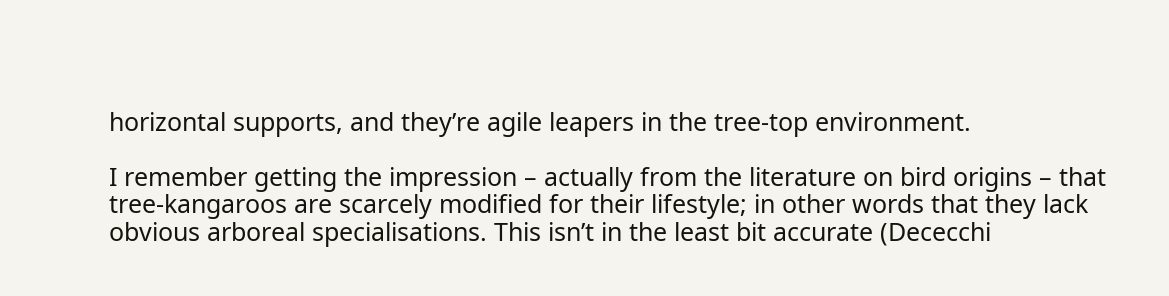horizontal supports, and they’re agile leapers in the tree-top environment.

I remember getting the impression – actually from the literature on bird origins – that tree-kangaroos are scarcely modified for their lifestyle; in other words that they lack obvious arboreal specialisations. This isn’t in the least bit accurate (Dececchi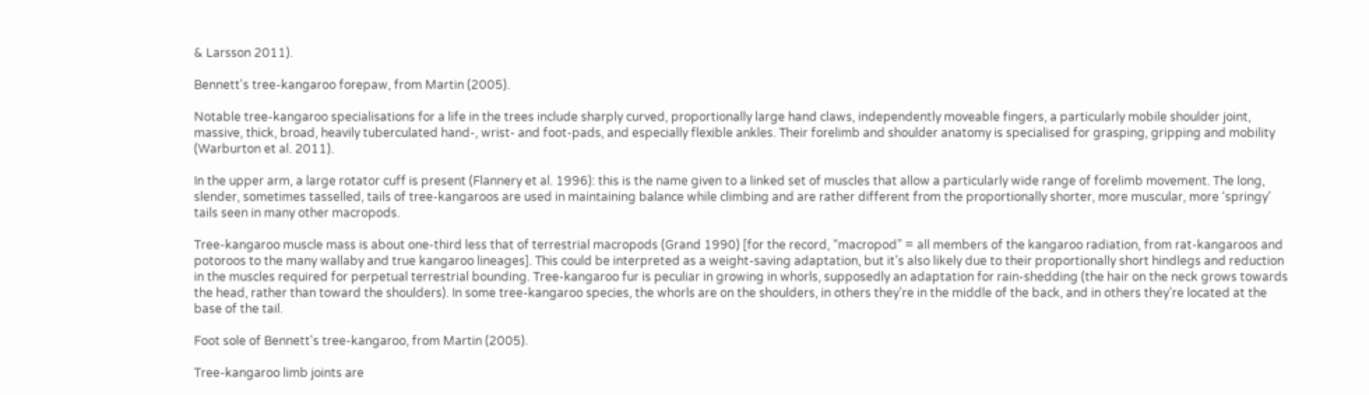& Larsson 2011).

Bennett's tree-kangaroo forepaw, from Martin (2005).

Notable tree-kangaroo specialisations for a life in the trees include sharply curved, proportionally large hand claws, independently moveable fingers, a particularly mobile shoulder joint, massive, thick, broad, heavily tuberculated hand-, wrist- and foot-pads, and especially flexible ankles. Their forelimb and shoulder anatomy is specialised for grasping, gripping and mobility (Warburton et al. 2011).

In the upper arm, a large rotator cuff is present (Flannery et al. 1996): this is the name given to a linked set of muscles that allow a particularly wide range of forelimb movement. The long, slender, sometimes tasselled, tails of tree-kangaroos are used in maintaining balance while climbing and are rather different from the proportionally shorter, more muscular, more ‘springy’ tails seen in many other macropods.

Tree-kangaroo muscle mass is about one-third less that of terrestrial macropods (Grand 1990) [for the record, “macropod” = all members of the kangaroo radiation, from rat-kangaroos and potoroos to the many wallaby and true kangaroo lineages]. This could be interpreted as a weight-saving adaptation, but it’s also likely due to their proportionally short hindlegs and reduction in the muscles required for perpetual terrestrial bounding. Tree-kangaroo fur is peculiar in growing in whorls, supposedly an adaptation for rain-shedding (the hair on the neck grows towards the head, rather than toward the shoulders). In some tree-kangaroo species, the whorls are on the shoulders, in others they’re in the middle of the back, and in others they’re located at the base of the tail.

Foot sole of Bennett's tree-kangaroo, from Martin (2005).

Tree-kangaroo limb joints are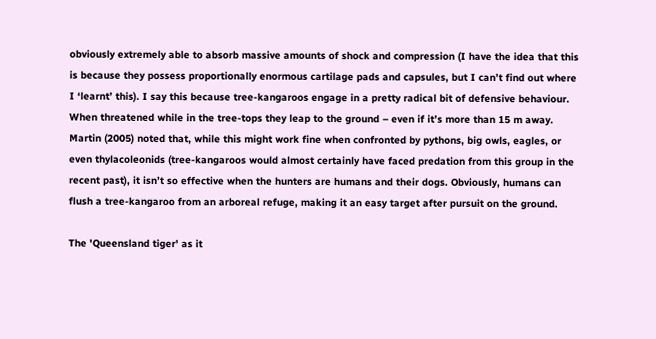obviously extremely able to absorb massive amounts of shock and compression (I have the idea that this is because they possess proportionally enormous cartilage pads and capsules, but I can’t find out where I ‘learnt’ this). I say this because tree-kangaroos engage in a pretty radical bit of defensive behaviour. When threatened while in the tree-tops they leap to the ground – even if it’s more than 15 m away. Martin (2005) noted that, while this might work fine when confronted by pythons, big owls, eagles, or even thylacoleonids (tree-kangaroos would almost certainly have faced predation from this group in the recent past), it isn’t so effective when the hunters are humans and their dogs. Obviously, humans can flush a tree-kangaroo from an arboreal refuge, making it an easy target after pursuit on the ground.

The 'Queensland tiger' as it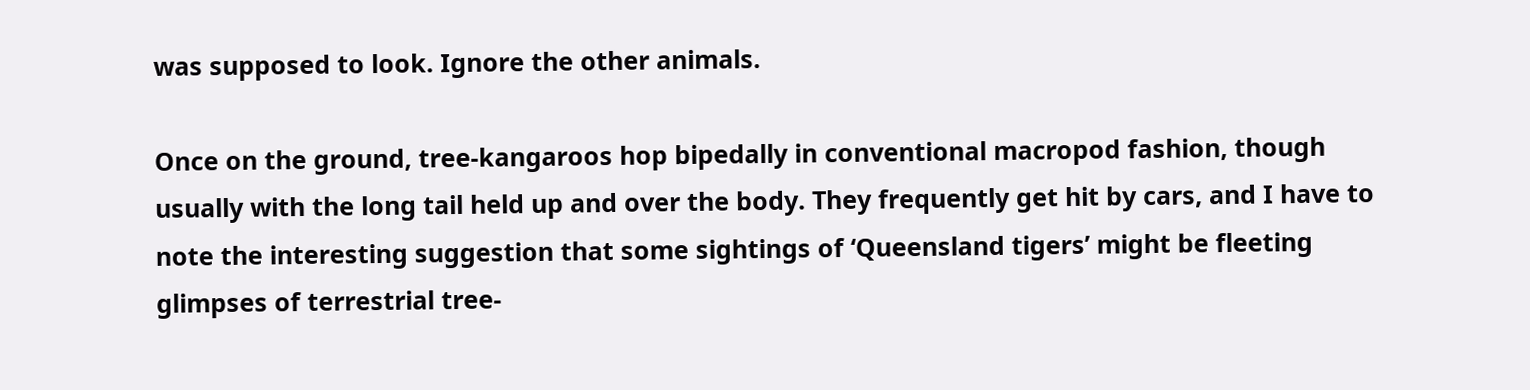was supposed to look. Ignore the other animals.

Once on the ground, tree-kangaroos hop bipedally in conventional macropod fashion, though usually with the long tail held up and over the body. They frequently get hit by cars, and I have to note the interesting suggestion that some sightings of ‘Queensland tigers’ might be fleeting glimpses of terrestrial tree-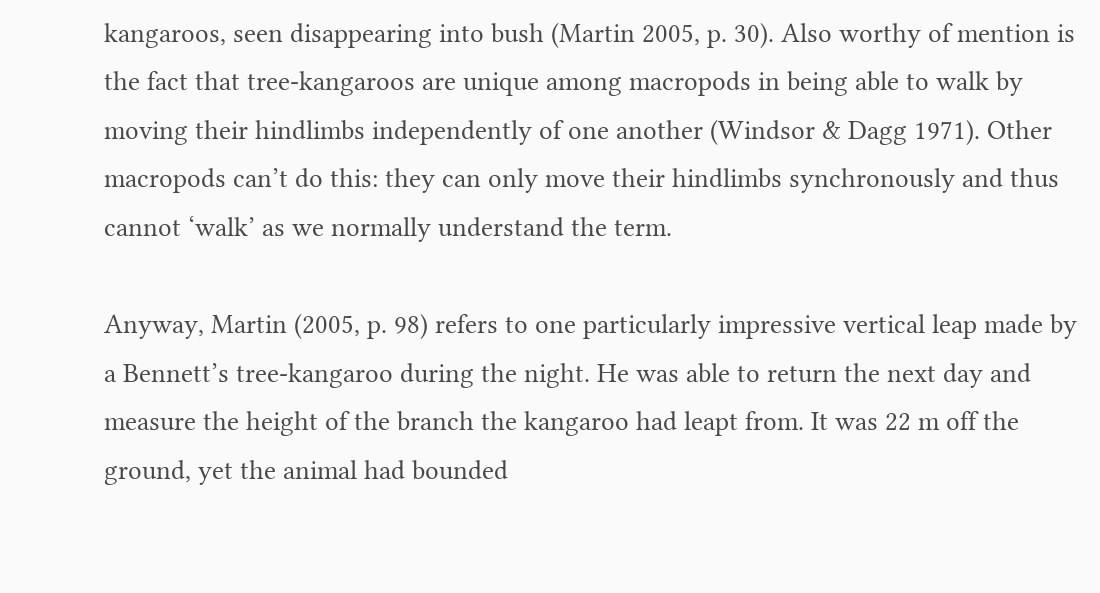kangaroos, seen disappearing into bush (Martin 2005, p. 30). Also worthy of mention is the fact that tree-kangaroos are unique among macropods in being able to walk by moving their hindlimbs independently of one another (Windsor & Dagg 1971). Other macropods can’t do this: they can only move their hindlimbs synchronously and thus cannot ‘walk’ as we normally understand the term.

Anyway, Martin (2005, p. 98) refers to one particularly impressive vertical leap made by a Bennett’s tree-kangaroo during the night. He was able to return the next day and measure the height of the branch the kangaroo had leapt from. It was 22 m off the ground, yet the animal had bounded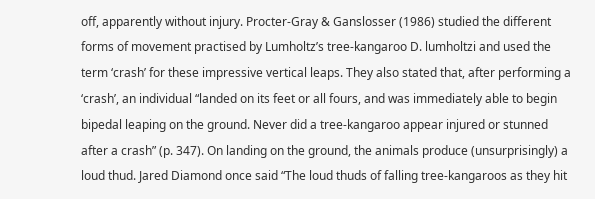off, apparently without injury. Procter-Gray & Ganslosser (1986) studied the different forms of movement practised by Lumholtz’s tree-kangaroo D. lumholtzi and used the term ‘crash’ for these impressive vertical leaps. They also stated that, after performing a ‘crash’, an individual “landed on its feet or all fours, and was immediately able to begin bipedal leaping on the ground. Never did a tree-kangaroo appear injured or stunned after a crash” (p. 347). On landing on the ground, the animals produce (unsurprisingly) a loud thud. Jared Diamond once said “The loud thuds of falling tree-kangaroos as they hit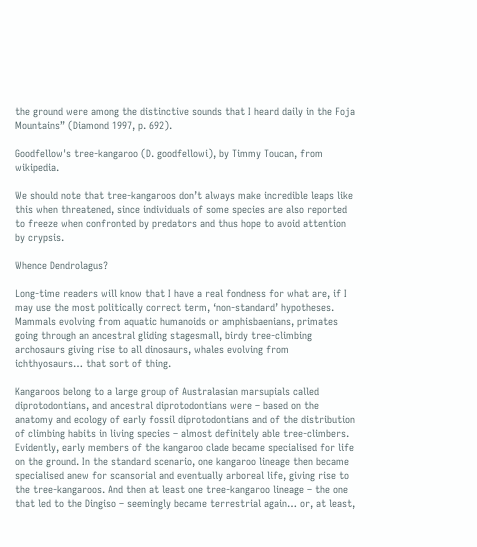the ground were among the distinctive sounds that I heard daily in the Foja Mountains” (Diamond 1997, p. 692).

Goodfellow's tree-kangaroo (D. goodfellowi), by Timmy Toucan, from wikipedia.

We should note that tree-kangaroos don’t always make incredible leaps like this when threatened, since individuals of some species are also reported to freeze when confronted by predators and thus hope to avoid attention by crypsis.

Whence Dendrolagus?

Long-time readers will know that I have a real fondness for what are, if I may use the most politically correct term, ‘non-standard’ hypotheses. Mammals evolving from aquatic humanoids or amphisbaenians, primates going through an ancestral gliding stagesmall, birdy tree-climbing archosaurs giving rise to all dinosaurs, whales evolving from ichthyosaurs… that sort of thing.

Kangaroos belong to a large group of Australasian marsupials called diprotodontians, and ancestral diprotodontians were – based on the anatomy and ecology of early fossil diprotodontians and of the distribution of climbing habits in living species – almost definitely able tree-climbers. Evidently, early members of the kangaroo clade became specialised for life on the ground. In the standard scenario, one kangaroo lineage then became specialised anew for scansorial and eventually arboreal life, giving rise to the tree-kangaroos. And then at least one tree-kangaroo lineage – the one that led to the Dingiso – seemingly became terrestrial again… or, at least,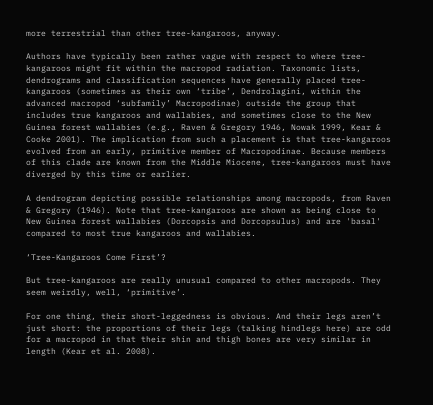more terrestrial than other tree-kangaroos, anyway.

Authors have typically been rather vague with respect to where tree-kangaroos might fit within the macropod radiation. Taxonomic lists, dendrograms and classification sequences have generally placed tree-kangaroos (sometimes as their own ‘tribe’, Dendrolagini, within the advanced macropod ‘subfamily’ Macropodinae) outside the group that includes true kangaroos and wallabies, and sometimes close to the New Guinea forest wallabies (e.g., Raven & Gregory 1946, Nowak 1999, Kear & Cooke 2001). The implication from such a placement is that tree-kangaroos evolved from an early, primitive member of Macropodinae. Because members of this clade are known from the Middle Miocene, tree-kangaroos must have diverged by this time or earlier.

A dendrogram depicting possible relationships among macropods, from Raven & Gregory (1946). Note that tree-kangaroos are shown as being close to New Guinea forest wallabies (Dorcopsis and Dorcopsulus) and are 'basal' compared to most true kangaroos and wallabies.

‘Tree-Kangaroos Come First’?

But tree-kangaroos are really unusual compared to other macropods. They seem weirdly, well, ‘primitive’.

For one thing, their short-leggedness is obvious. And their legs aren’t just short: the proportions of their legs (talking hindlegs here) are odd for a macropod in that their shin and thigh bones are very similar in length (Kear et al. 2008).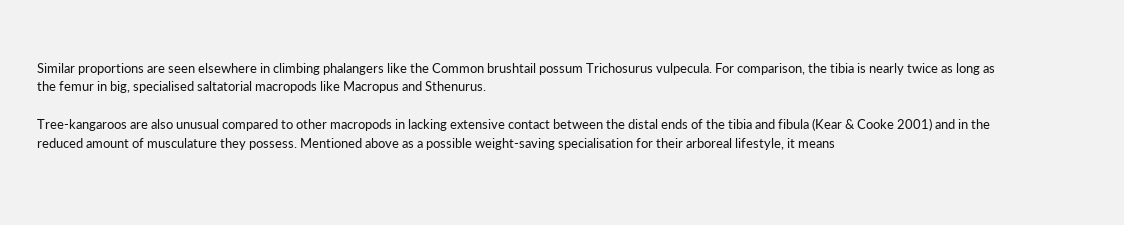Similar proportions are seen elsewhere in climbing phalangers like the Common brushtail possum Trichosurus vulpecula. For comparison, the tibia is nearly twice as long as the femur in big, specialised saltatorial macropods like Macropus and Sthenurus.

Tree-kangaroos are also unusual compared to other macropods in lacking extensive contact between the distal ends of the tibia and fibula (Kear & Cooke 2001) and in the reduced amount of musculature they possess. Mentioned above as a possible weight-saving specialisation for their arboreal lifestyle, it means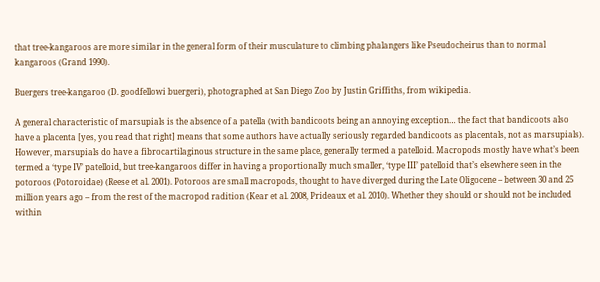that tree-kangaroos are more similar in the general form of their musculature to climbing phalangers like Pseudocheirus than to normal kangaroos (Grand 1990).

Buergers tree-kangaroo (D. goodfellowi buergeri), photographed at San Diego Zoo by Justin Griffiths, from wikipedia.

A general characteristic of marsupials is the absence of a patella (with bandicoots being an annoying exception… the fact that bandicoots also have a placenta [yes, you read that right] means that some authors have actually seriously regarded bandicoots as placentals, not as marsupials). However, marsupials do have a fibrocartilaginous structure in the same place, generally termed a patelloid. Macropods mostly have what’s been termed a ‘type IV’ patelloid, but tree-kangaroos differ in having a proportionally much smaller, ‘type III’ patelloid that’s elsewhere seen in the potoroos (Potoroidae) (Reese et al. 2001). Potoroos are small macropods, thought to have diverged during the Late Oligocene – between 30 and 25 million years ago – from the rest of the macropod radition (Kear et al. 2008, Prideaux et al. 2010). Whether they should or should not be included within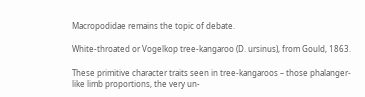Macropodidae remains the topic of debate.

White-throated or Vogelkop tree-kangaroo (D. ursinus), from Gould, 1863.

These primitive character traits seen in tree-kangaroos – those phalanger-like limb proportions, the very un-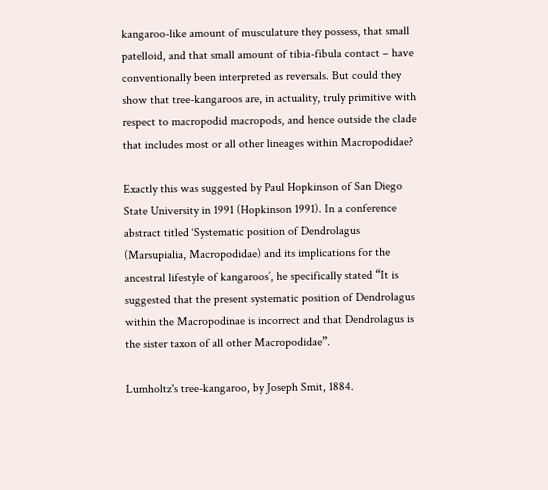kangaroo-like amount of musculature they possess, that small patelloid, and that small amount of tibia-fibula contact – have conventionally been interpreted as reversals. But could they show that tree-kangaroos are, in actuality, truly primitive with respect to macropodid macropods, and hence outside the clade that includes most or all other lineages within Macropodidae?

Exactly this was suggested by Paul Hopkinson of San Diego State University in 1991 (Hopkinson 1991). In a conference abstract titled ‘Systematic position of Dendrolagus (Marsupialia, Macropodidae) and its implications for the ancestral lifestyle of kangaroos’, he specifically stated “It is suggested that the present systematic position of Dendrolagus within the Macropodinae is incorrect and that Dendrolagus is the sister taxon of all other Macropodidae”.

Lumholtz's tree-kangaroo, by Joseph Smit, 1884.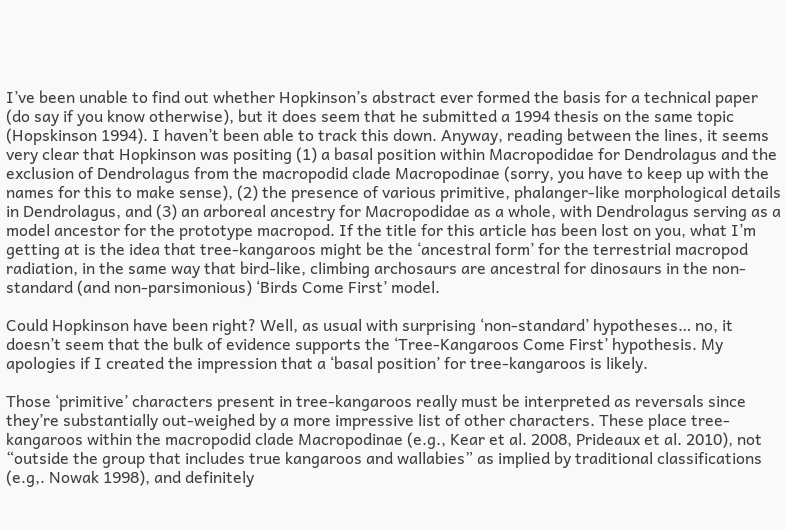I’ve been unable to find out whether Hopkinson’s abstract ever formed the basis for a technical paper (do say if you know otherwise), but it does seem that he submitted a 1994 thesis on the same topic (Hopskinson 1994). I haven’t been able to track this down. Anyway, reading between the lines, it seems very clear that Hopkinson was positing (1) a basal position within Macropodidae for Dendrolagus and the exclusion of Dendrolagus from the macropodid clade Macropodinae (sorry, you have to keep up with the names for this to make sense), (2) the presence of various primitive, phalanger-like morphological details in Dendrolagus, and (3) an arboreal ancestry for Macropodidae as a whole, with Dendrolagus serving as a model ancestor for the prototype macropod. If the title for this article has been lost on you, what I’m getting at is the idea that tree-kangaroos might be the ‘ancestral form’ for the terrestrial macropod radiation, in the same way that bird-like, climbing archosaurs are ancestral for dinosaurs in the non-standard (and non-parsimonious) ‘Birds Come First’ model.

Could Hopkinson have been right? Well, as usual with surprising ‘non-standard’ hypotheses… no, it doesn’t seem that the bulk of evidence supports the ‘Tree-Kangaroos Come First’ hypothesis. My apologies if I created the impression that a ‘basal position’ for tree-kangaroos is likely.

Those ‘primitive’ characters present in tree-kangaroos really must be interpreted as reversals since they’re substantially out-weighed by a more impressive list of other characters. These place tree-kangaroos within the macropodid clade Macropodinae (e.g., Kear et al. 2008, Prideaux et al. 2010), not “outside the group that includes true kangaroos and wallabies” as implied by traditional classifications (e.g,. Nowak 1998), and definitely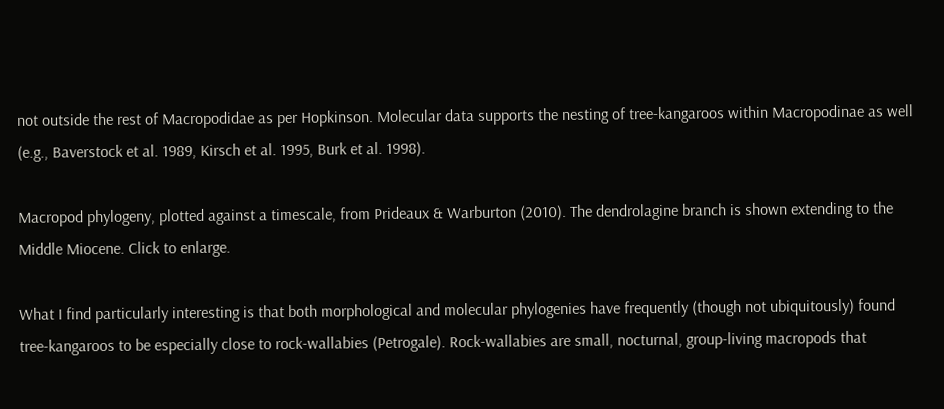not outside the rest of Macropodidae as per Hopkinson. Molecular data supports the nesting of tree-kangaroos within Macropodinae as well (e.g., Baverstock et al. 1989, Kirsch et al. 1995, Burk et al. 1998).

Macropod phylogeny, plotted against a timescale, from Prideaux & Warburton (2010). The dendrolagine branch is shown extending to the Middle Miocene. Click to enlarge.

What I find particularly interesting is that both morphological and molecular phylogenies have frequently (though not ubiquitously) found tree-kangaroos to be especially close to rock-wallabies (Petrogale). Rock-wallabies are small, nocturnal, group-living macropods that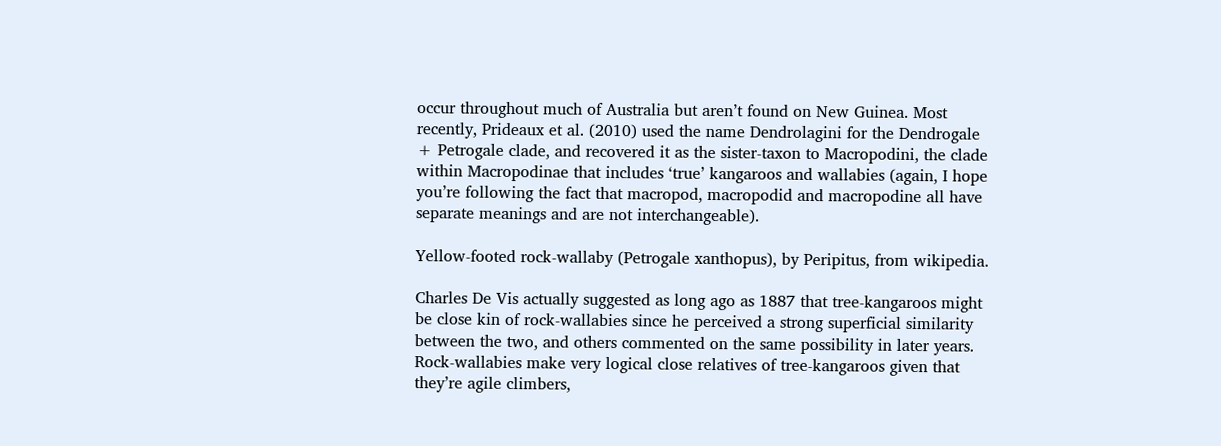occur throughout much of Australia but aren’t found on New Guinea. Most recently, Prideaux et al. (2010) used the name Dendrolagini for the Dendrogale + Petrogale clade, and recovered it as the sister-taxon to Macropodini, the clade within Macropodinae that includes ‘true’ kangaroos and wallabies (again, I hope you’re following the fact that macropod, macropodid and macropodine all have separate meanings and are not interchangeable).

Yellow-footed rock-wallaby (Petrogale xanthopus), by Peripitus, from wikipedia.

Charles De Vis actually suggested as long ago as 1887 that tree-kangaroos might be close kin of rock-wallabies since he perceived a strong superficial similarity between the two, and others commented on the same possibility in later years. Rock-wallabies make very logical close relatives of tree-kangaroos given that they’re agile climbers,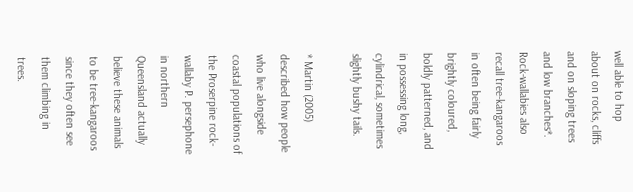well able to hop about on rocks, cliffs and on sloping trees and low branches*. Rock-wallabies also recall tree-kangaroos in often being fairly brightly coloured, boldly patterned, and in possessing long, cylindrical, sometimes slightly bushy tails.

* Martin (2005) described how people who live alongside coastal populations of the Proserpine rock-wallaby P. persephone in northern Queensland actually believe these animals to be tree-kangaroos since they often see them climbing in trees.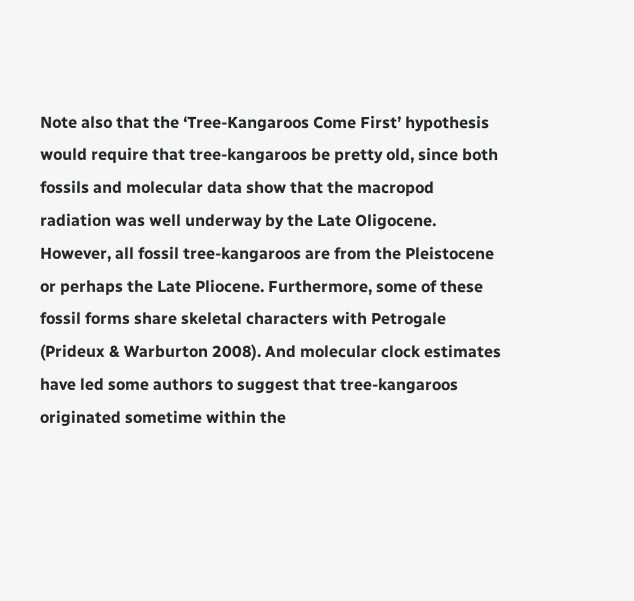Note also that the ‘Tree-Kangaroos Come First’ hypothesis would require that tree-kangaroos be pretty old, since both fossils and molecular data show that the macropod radiation was well underway by the Late Oligocene. However, all fossil tree-kangaroos are from the Pleistocene or perhaps the Late Pliocene. Furthermore, some of these fossil forms share skeletal characters with Petrogale (Prideux & Warburton 2008). And molecular clock estimates have led some authors to suggest that tree-kangaroos originated sometime within the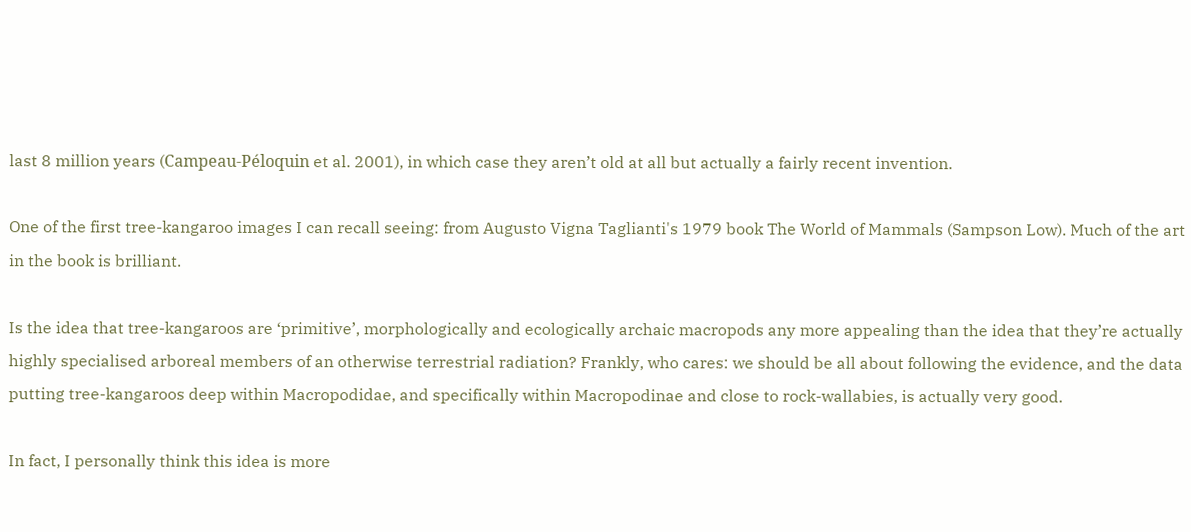last 8 million years (Campeau-Péloquin et al. 2001), in which case they aren’t old at all but actually a fairly recent invention.

One of the first tree-kangaroo images I can recall seeing: from Augusto Vigna Taglianti's 1979 book The World of Mammals (Sampson Low). Much of the art in the book is brilliant.

Is the idea that tree-kangaroos are ‘primitive’, morphologically and ecologically archaic macropods any more appealing than the idea that they’re actually highly specialised arboreal members of an otherwise terrestrial radiation? Frankly, who cares: we should be all about following the evidence, and the data putting tree-kangaroos deep within Macropodidae, and specifically within Macropodinae and close to rock-wallabies, is actually very good.

In fact, I personally think this idea is more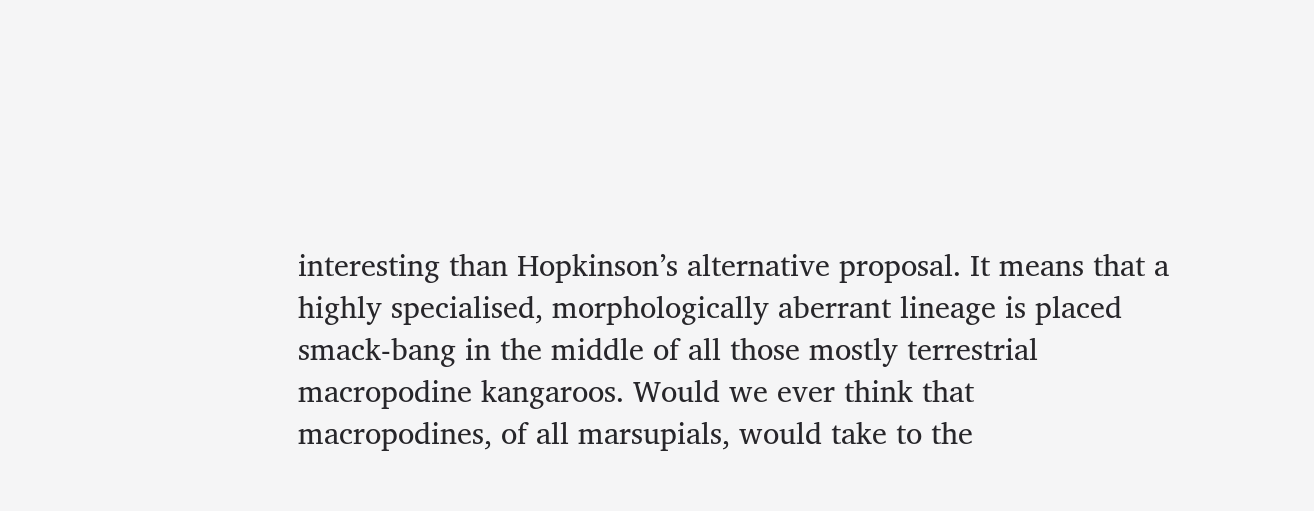interesting than Hopkinson’s alternative proposal. It means that a highly specialised, morphologically aberrant lineage is placed smack-bang in the middle of all those mostly terrestrial macropodine kangaroos. Would we ever think that macropodines, of all marsupials, would take to the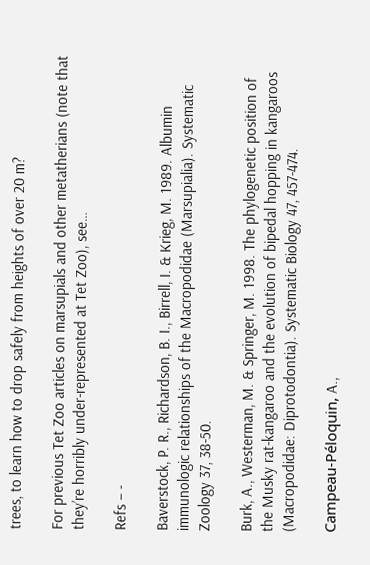trees, to learn how to drop safely from heights of over 20 m?

For previous Tet Zoo articles on marsupials and other metatherians (note that they’re horribly under-represented at Tet Zoo), see…

Refs – -

Baverstock, P. R., Richardson, B. I., Birrell, I. & Krieg, M. 1989. Albumin immunologic relationships of the Macropodidae (Marsupialia). Systematic Zoology 37, 38-50.

Burk, A., Westerman, M. & Springer, M. 1998. The phylogenetic position of the Musky rat-kangaroo and the evolution of bipedal hopping in kangaroos (Macropodidae: Diprotodontia). Systematic Biology 47, 457-474.

Campeau-Péloquin, A.,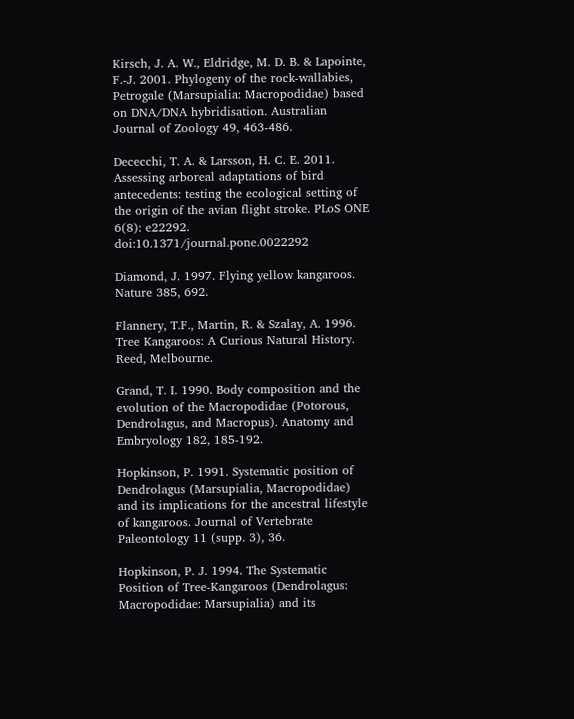Kirsch, J. A. W., Eldridge, M. D. B. & Lapointe, F.-J. 2001. Phylogeny of the rock-wallabies, Petrogale (Marsupialia: Macropodidae) based on DNA/DNA hybridisation. Australian Journal of Zoology 49, 463-486.

Dececchi, T. A. & Larsson, H. C. E. 2011. Assessing arboreal adaptations of bird antecedents: testing the ecological setting of the origin of the avian flight stroke. PLoS ONE 6(8): e22292. doi:10.1371/journal.pone.0022292

Diamond, J. 1997. Flying yellow kangaroos. Nature 385, 692.

Flannery, T.F., Martin, R. & Szalay, A. 1996. Tree Kangaroos: A Curious Natural History. Reed, Melbourne.

Grand, T. I. 1990. Body composition and the evolution of the Macropodidae (Potorous, Dendrolagus, and Macropus). Anatomy and Embryology 182, 185-192.

Hopkinson, P. 1991. Systematic position of Dendrolagus (Marsupialia, Macropodidae) and its implications for the ancestral lifestyle of kangaroos. Journal of Vertebrate Paleontology 11 (supp. 3), 36.

Hopkinson, P. J. 1994. The Systematic Position of Tree-Kangaroos (Dendrolagus: Macropodidae: Marsupialia) and its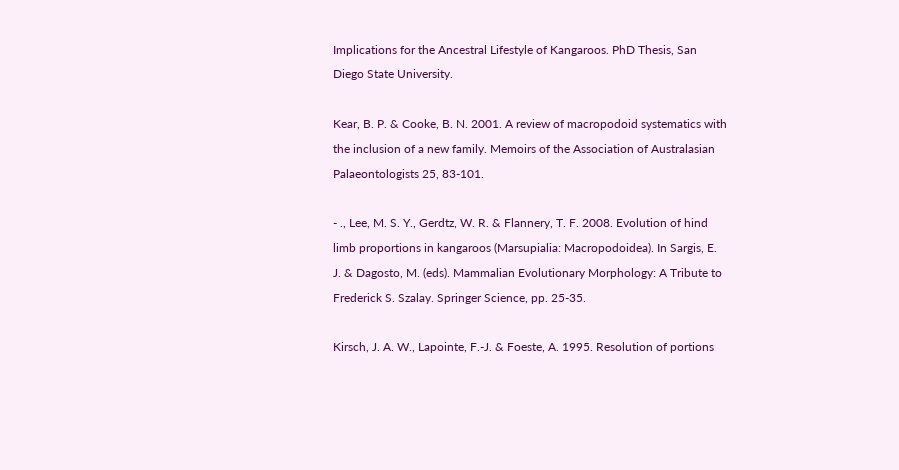Implications for the Ancestral Lifestyle of Kangaroos. PhD Thesis, San Diego State University.

Kear, B. P. & Cooke, B. N. 2001. A review of macropodoid systematics with the inclusion of a new family. Memoirs of the Association of Australasian Palaeontologists 25, 83-101.

- ., Lee, M. S. Y., Gerdtz, W. R. & Flannery, T. F. 2008. Evolution of hind limb proportions in kangaroos (Marsupialia: Macropodoidea). In Sargis, E. J. & Dagosto, M. (eds). Mammalian Evolutionary Morphology: A Tribute to Frederick S. Szalay. Springer Science, pp. 25-35.

Kirsch, J. A. W., Lapointe, F.-J. & Foeste, A. 1995. Resolution of portions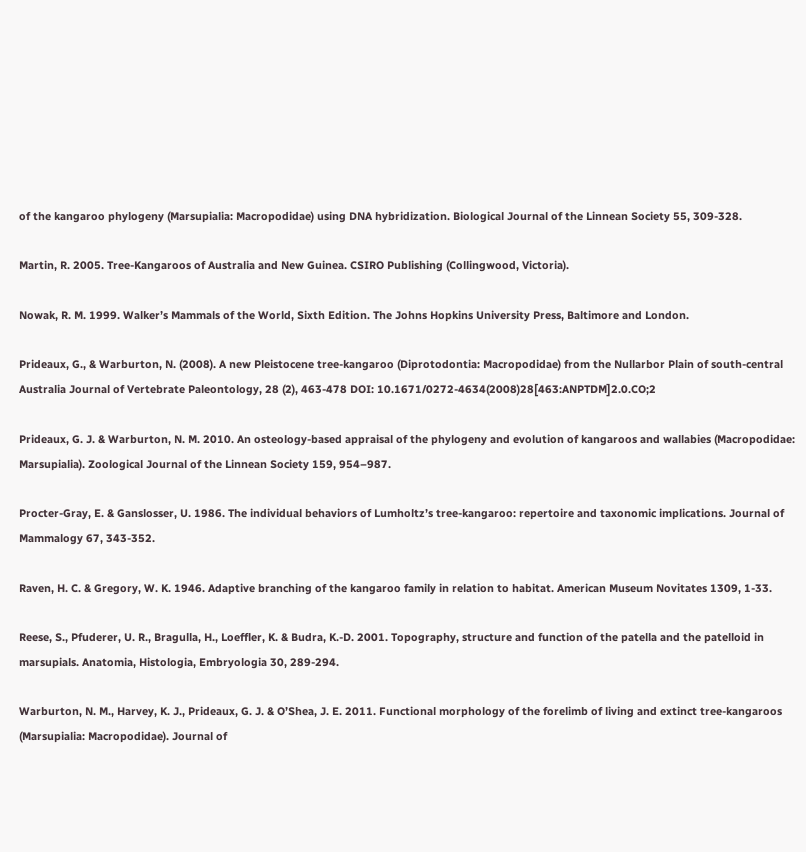of the kangaroo phylogeny (Marsupialia: Macropodidae) using DNA hybridization. Biological Journal of the Linnean Society 55, 309-328.

Martin, R. 2005. Tree-Kangaroos of Australia and New Guinea. CSIRO Publishing (Collingwood, Victoria).

Nowak, R. M. 1999. Walker’s Mammals of the World, Sixth Edition. The Johns Hopkins University Press, Baltimore and London.

Prideaux, G., & Warburton, N. (2008). A new Pleistocene tree-kangaroo (Diprotodontia: Macropodidae) from the Nullarbor Plain of south-central Australia Journal of Vertebrate Paleontology, 28 (2), 463-478 DOI: 10.1671/0272-4634(2008)28[463:ANPTDM]2.0.CO;2

Prideaux, G. J. & Warburton, N. M. 2010. An osteology-based appraisal of the phylogeny and evolution of kangaroos and wallabies (Macropodidae: Marsupialia). Zoological Journal of the Linnean Society 159, 954–987.

Procter-Gray, E. & Ganslosser, U. 1986. The individual behaviors of Lumholtz’s tree-kangaroo: repertoire and taxonomic implications. Journal of Mammalogy 67, 343-352.

Raven, H. C. & Gregory, W. K. 1946. Adaptive branching of the kangaroo family in relation to habitat. American Museum Novitates 1309, 1-33.

Reese, S., Pfuderer, U. R., Bragulla, H., Loeffler, K. & Budra, K.-D. 2001. Topography, structure and function of the patella and the patelloid in marsupials. Anatomia, Histologia, Embryologia 30, 289-294.

Warburton, N. M., Harvey, K. J., Prideaux, G. J. & O’Shea, J. E. 2011. Functional morphology of the forelimb of living and extinct tree-kangaroos (Marsupialia: Macropodidae). Journal of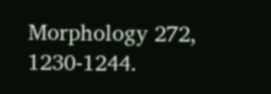Morphology 272, 1230-1244.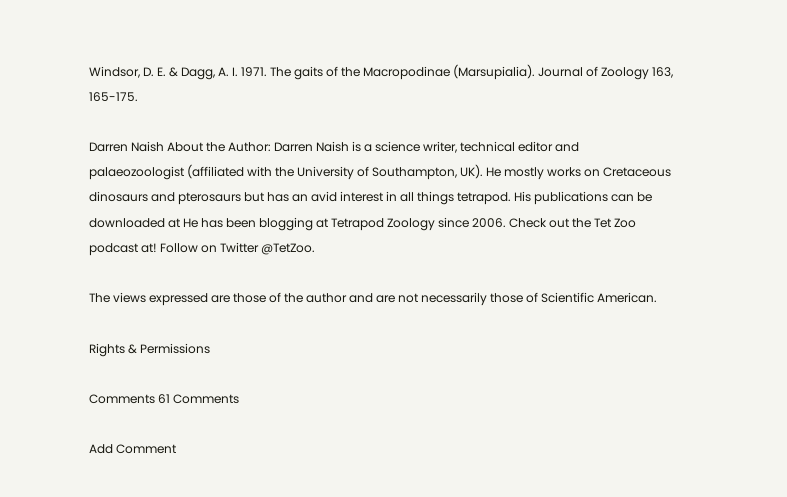Windsor, D. E. & Dagg, A. I. 1971. The gaits of the Macropodinae (Marsupialia). Journal of Zoology 163, 165-175.

Darren Naish About the Author: Darren Naish is a science writer, technical editor and palaeozoologist (affiliated with the University of Southampton, UK). He mostly works on Cretaceous dinosaurs and pterosaurs but has an avid interest in all things tetrapod. His publications can be downloaded at He has been blogging at Tetrapod Zoology since 2006. Check out the Tet Zoo podcast at! Follow on Twitter @TetZoo.

The views expressed are those of the author and are not necessarily those of Scientific American.

Rights & Permissions

Comments 61 Comments

Add Comment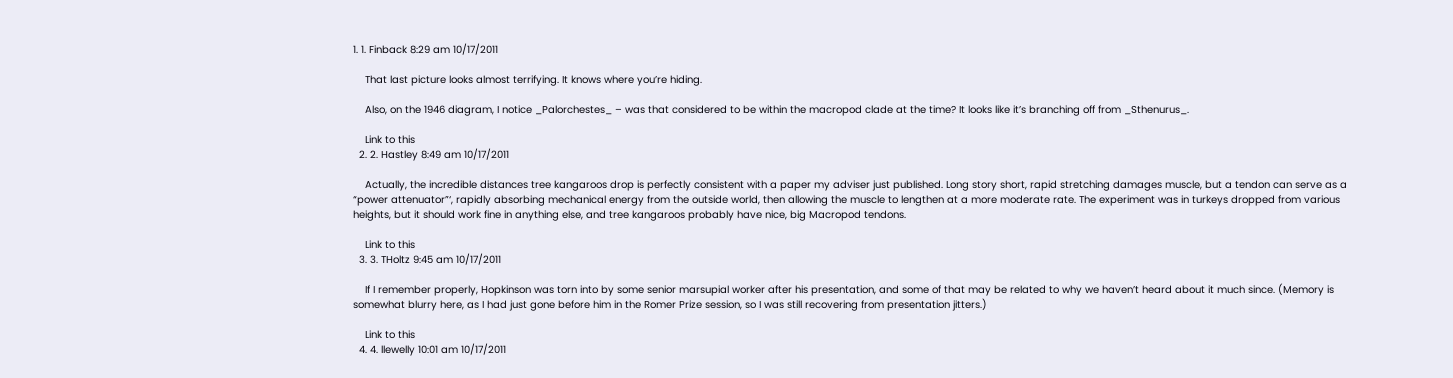1. 1. Finback 8:29 am 10/17/2011

    That last picture looks almost terrifying. It knows where you’re hiding.

    Also, on the 1946 diagram, I notice _Palorchestes_ – was that considered to be within the macropod clade at the time? It looks like it’s branching off from _Sthenurus_.

    Link to this
  2. 2. Hastley 8:49 am 10/17/2011

    Actually, the incredible distances tree kangaroos drop is perfectly consistent with a paper my adviser just published. Long story short, rapid stretching damages muscle, but a tendon can serve as a “power attenuator”‘, rapidly absorbing mechanical energy from the outside world, then allowing the muscle to lengthen at a more moderate rate. The experiment was in turkeys dropped from various heights, but it should work fine in anything else, and tree kangaroos probably have nice, big Macropod tendons.

    Link to this
  3. 3. THoltz 9:45 am 10/17/2011

    If I remember properly, Hopkinson was torn into by some senior marsupial worker after his presentation, and some of that may be related to why we haven’t heard about it much since. (Memory is somewhat blurry here, as I had just gone before him in the Romer Prize session, so I was still recovering from presentation jitters.)

    Link to this
  4. 4. llewelly 10:01 am 10/17/2011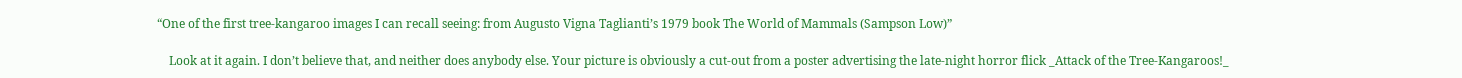“One of the first tree-kangaroo images I can recall seeing: from Augusto Vigna Taglianti’s 1979 book The World of Mammals (Sampson Low)”

    Look at it again. I don’t believe that, and neither does anybody else. Your picture is obviously a cut-out from a poster advertising the late-night horror flick _Attack of the Tree-Kangaroos!_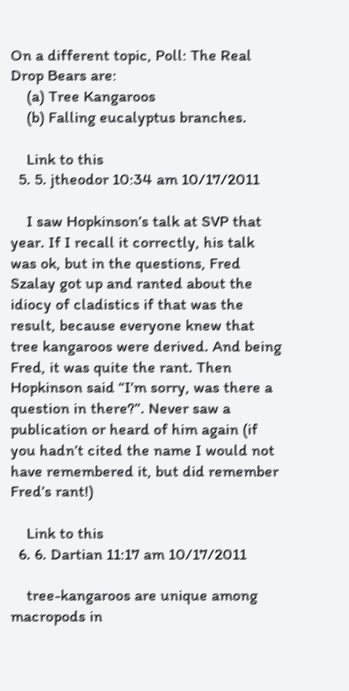On a different topic, Poll: The Real Drop Bears are:
    (a) Tree Kangaroos
    (b) Falling eucalyptus branches.

    Link to this
  5. 5. jtheodor 10:34 am 10/17/2011

    I saw Hopkinson’s talk at SVP that year. If I recall it correctly, his talk was ok, but in the questions, Fred Szalay got up and ranted about the idiocy of cladistics if that was the result, because everyone knew that tree kangaroos were derived. And being Fred, it was quite the rant. Then Hopkinson said “I’m sorry, was there a question in there?”. Never saw a publication or heard of him again (if you hadn’t cited the name I would not have remembered it, but did remember Fred’s rant!)

    Link to this
  6. 6. Dartian 11:17 am 10/17/2011

    tree-kangaroos are unique among macropods in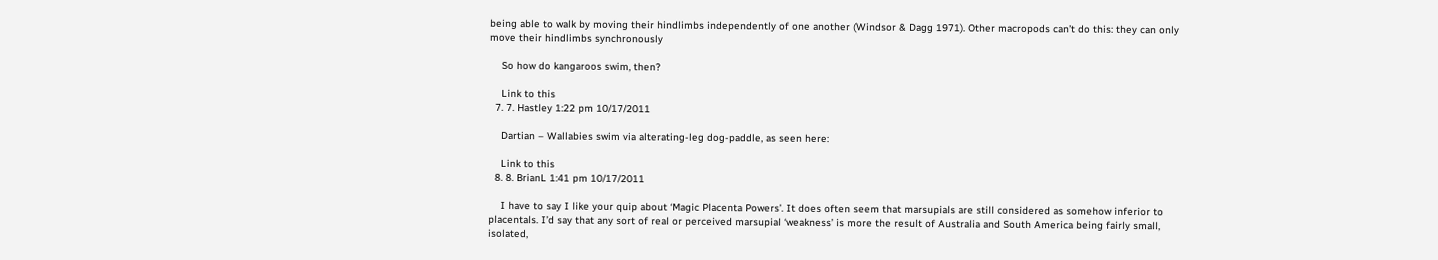being able to walk by moving their hindlimbs independently of one another (Windsor & Dagg 1971). Other macropods can’t do this: they can only move their hindlimbs synchronously

    So how do kangaroos swim, then?

    Link to this
  7. 7. Hastley 1:22 pm 10/17/2011

    Dartian – Wallabies swim via alterating-leg dog-paddle, as seen here:

    Link to this
  8. 8. BrianL 1:41 pm 10/17/2011

    I have to say I like your quip about ‘Magic Placenta Powers’. It does often seem that marsupials are still considered as somehow inferior to placentals. I’d say that any sort of real or perceived marsupial ‘weakness’ is more the result of Australia and South America being fairly small, isolated,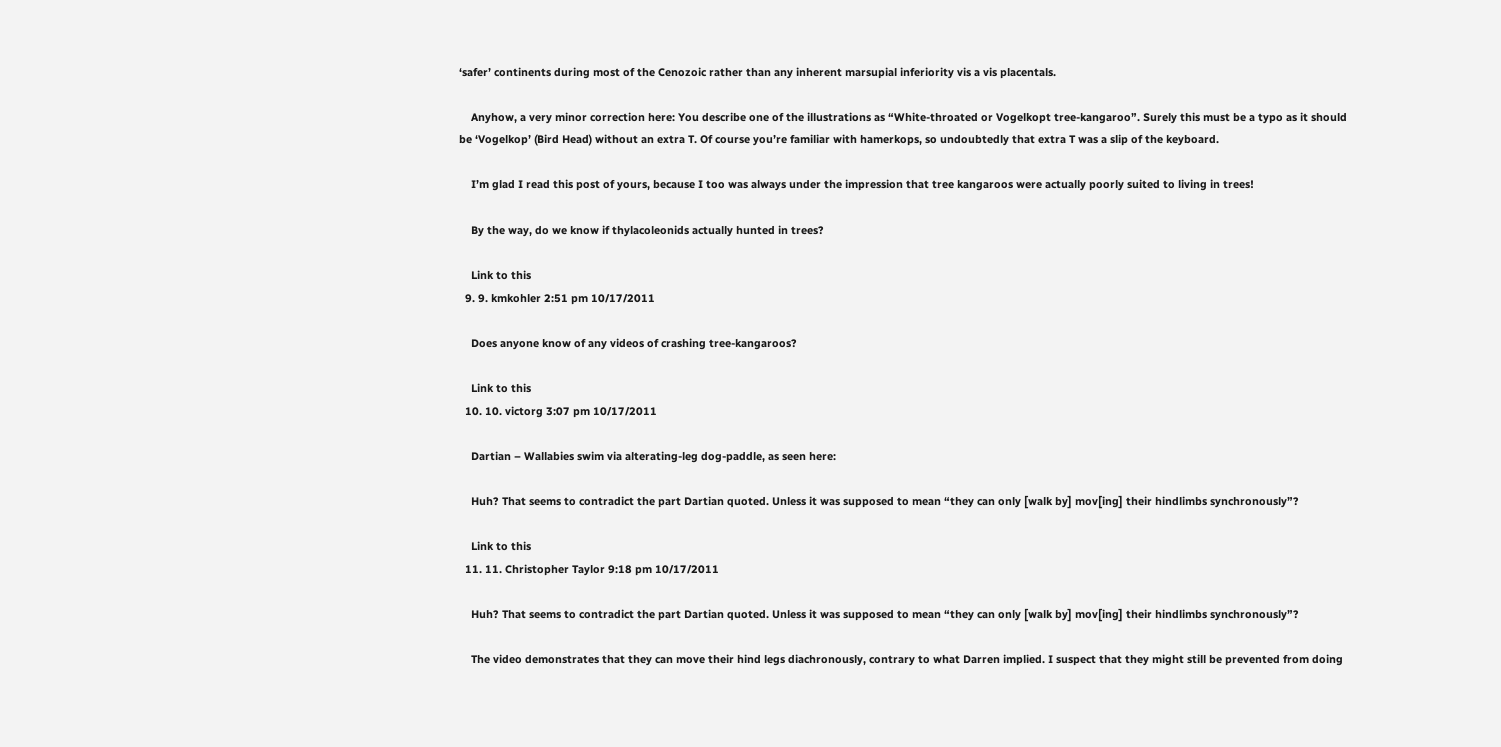‘safer’ continents during most of the Cenozoic rather than any inherent marsupial inferiority vis a vis placentals.

    Anyhow, a very minor correction here: You describe one of the illustrations as “White-throated or Vogelkopt tree-kangaroo”. Surely this must be a typo as it should be ‘Vogelkop’ (Bird Head) without an extra T. Of course you’re familiar with hamerkops, so undoubtedly that extra T was a slip of the keyboard.

    I’m glad I read this post of yours, because I too was always under the impression that tree kangaroos were actually poorly suited to living in trees!

    By the way, do we know if thylacoleonids actually hunted in trees?

    Link to this
  9. 9. kmkohler 2:51 pm 10/17/2011

    Does anyone know of any videos of crashing tree-kangaroos?

    Link to this
  10. 10. victorg 3:07 pm 10/17/2011

    Dartian – Wallabies swim via alterating-leg dog-paddle, as seen here:

    Huh? That seems to contradict the part Dartian quoted. Unless it was supposed to mean “they can only [walk by] mov[ing] their hindlimbs synchronously”?

    Link to this
  11. 11. Christopher Taylor 9:18 pm 10/17/2011

    Huh? That seems to contradict the part Dartian quoted. Unless it was supposed to mean “they can only [walk by] mov[ing] their hindlimbs synchronously”?

    The video demonstrates that they can move their hind legs diachronously, contrary to what Darren implied. I suspect that they might still be prevented from doing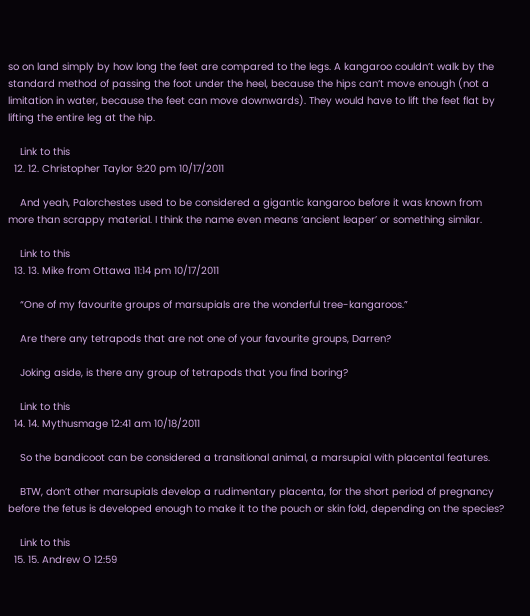so on land simply by how long the feet are compared to the legs. A kangaroo couldn’t walk by the standard method of passing the foot under the heel, because the hips can’t move enough (not a limitation in water, because the feet can move downwards). They would have to lift the feet flat by lifting the entire leg at the hip.

    Link to this
  12. 12. Christopher Taylor 9:20 pm 10/17/2011

    And yeah, Palorchestes used to be considered a gigantic kangaroo before it was known from more than scrappy material. I think the name even means ‘ancient leaper’ or something similar.

    Link to this
  13. 13. Mike from Ottawa 11:14 pm 10/17/2011

    “One of my favourite groups of marsupials are the wonderful tree-kangaroos.”

    Are there any tetrapods that are not one of your favourite groups, Darren?

    Joking aside, is there any group of tetrapods that you find boring?

    Link to this
  14. 14. Mythusmage 12:41 am 10/18/2011

    So the bandicoot can be considered a transitional animal, a marsupial with placental features.

    BTW, don’t other marsupials develop a rudimentary placenta, for the short period of pregnancy before the fetus is developed enough to make it to the pouch or skin fold, depending on the species?

    Link to this
  15. 15. Andrew O 12:59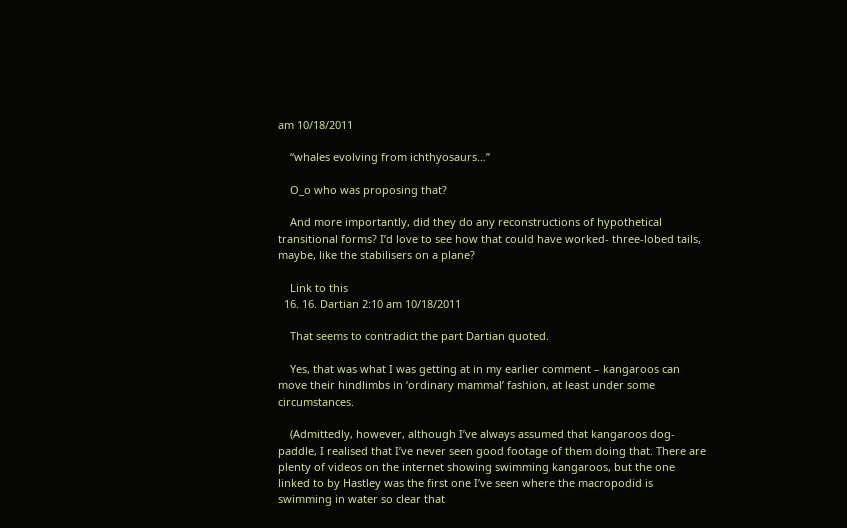am 10/18/2011

    “whales evolving from ichthyosaurs…”

    O_o who was proposing that?

    And more importantly, did they do any reconstructions of hypothetical transitional forms? I’d love to see how that could have worked- three-lobed tails, maybe, like the stabilisers on a plane?

    Link to this
  16. 16. Dartian 2:10 am 10/18/2011

    That seems to contradict the part Dartian quoted.

    Yes, that was what I was getting at in my earlier comment – kangaroos can move their hindlimbs in ‘ordinary mammal’ fashion, at least under some circumstances.

    (Admittedly, however, although I’ve always assumed that kangaroos dog-paddle, I realised that I’ve never seen good footage of them doing that. There are plenty of videos on the internet showing swimming kangaroos, but the one linked to by Hastley was the first one I’ve seen where the macropodid is swimming in water so clear that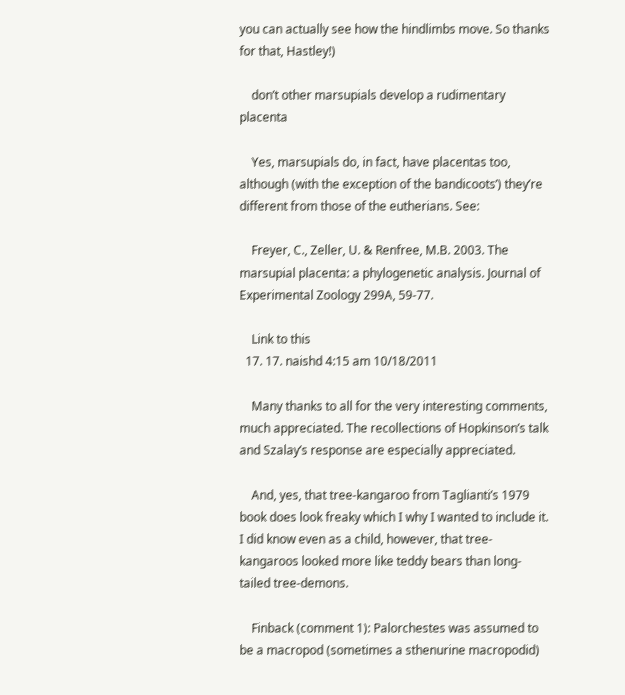you can actually see how the hindlimbs move. So thanks for that, Hastley!)

    don’t other marsupials develop a rudimentary placenta

    Yes, marsupials do, in fact, have placentas too, although (with the exception of the bandicoots’) they’re different from those of the eutherians. See:

    Freyer, C., Zeller, U. & Renfree, M.B. 2003. The marsupial placenta: a phylogenetic analysis. Journal of Experimental Zoology 299A, 59-77.

    Link to this
  17. 17. naishd 4:15 am 10/18/2011

    Many thanks to all for the very interesting comments, much appreciated. The recollections of Hopkinson’s talk and Szalay’s response are especially appreciated.

    And, yes, that tree-kangaroo from Taglianti’s 1979 book does look freaky which I why I wanted to include it. I did know even as a child, however, that tree-kangaroos looked more like teddy bears than long-tailed tree-demons.

    Finback (comment 1): Palorchestes was assumed to be a macropod (sometimes a sthenurine macropodid)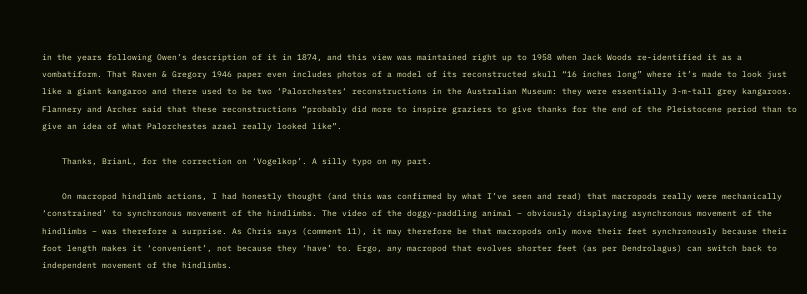in the years following Owen’s description of it in 1874, and this view was maintained right up to 1958 when Jack Woods re-identified it as a vombatiform. That Raven & Gregory 1946 paper even includes photos of a model of its reconstructed skull “16 inches long” where it’s made to look just like a giant kangaroo and there used to be two ‘Palorchestes‘ reconstructions in the Australian Museum: they were essentially 3-m-tall grey kangaroos. Flannery and Archer said that these reconstructions “probably did more to inspire graziers to give thanks for the end of the Pleistocene period than to give an idea of what Palorchestes azael really looked like”.

    Thanks, BrianL, for the correction on ‘Vogelkop’. A silly typo on my part.

    On macropod hindlimb actions, I had honestly thought (and this was confirmed by what I’ve seen and read) that macropods really were mechanically ‘constrained’ to synchronous movement of the hindlimbs. The video of the doggy-paddling animal – obviously displaying asynchronous movement of the hindlimbs – was therefore a surprise. As Chris says (comment 11), it may therefore be that macropods only move their feet synchronously because their foot length makes it ‘convenient’, not because they ‘have’ to. Ergo, any macropod that evolves shorter feet (as per Dendrolagus) can switch back to independent movement of the hindlimbs.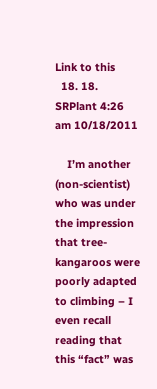Link to this
  18. 18. SRPlant 4:26 am 10/18/2011

    I’m another (non-scientist) who was under the impression that tree-kangaroos were poorly adapted to climbing – I even recall reading that this “fact” was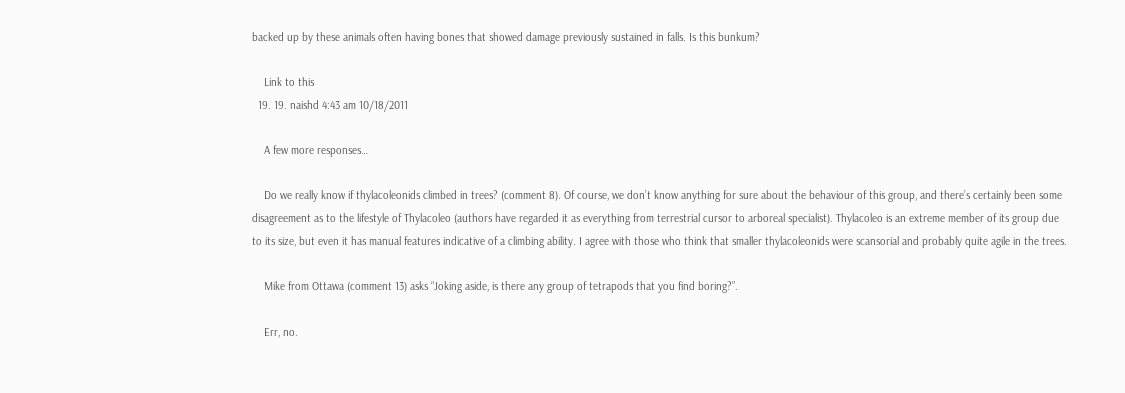backed up by these animals often having bones that showed damage previously sustained in falls. Is this bunkum?

    Link to this
  19. 19. naishd 4:43 am 10/18/2011

    A few more responses…

    Do we really know if thylacoleonids climbed in trees? (comment 8). Of course, we don’t know anything for sure about the behaviour of this group, and there’s certainly been some disagreement as to the lifestyle of Thylacoleo (authors have regarded it as everything from terrestrial cursor to arboreal specialist). Thylacoleo is an extreme member of its group due to its size, but even it has manual features indicative of a climbing ability. I agree with those who think that smaller thylacoleonids were scansorial and probably quite agile in the trees.

    Mike from Ottawa (comment 13) asks “Joking aside, is there any group of tetrapods that you find boring?”.

    Err, no.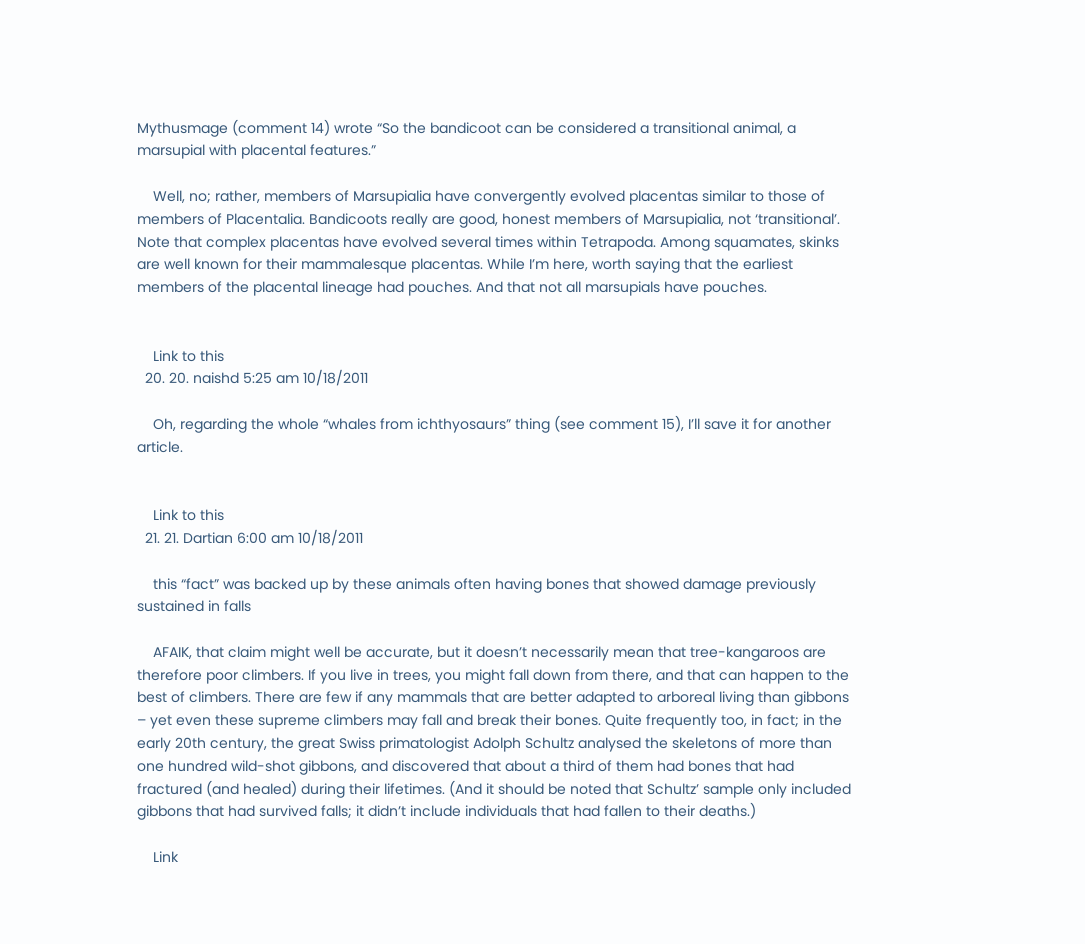Mythusmage (comment 14) wrote “So the bandicoot can be considered a transitional animal, a marsupial with placental features.”

    Well, no; rather, members of Marsupialia have convergently evolved placentas similar to those of members of Placentalia. Bandicoots really are good, honest members of Marsupialia, not ‘transitional’. Note that complex placentas have evolved several times within Tetrapoda. Among squamates, skinks are well known for their mammalesque placentas. While I’m here, worth saying that the earliest members of the placental lineage had pouches. And that not all marsupials have pouches.


    Link to this
  20. 20. naishd 5:25 am 10/18/2011

    Oh, regarding the whole “whales from ichthyosaurs” thing (see comment 15), I’ll save it for another article.


    Link to this
  21. 21. Dartian 6:00 am 10/18/2011

    this “fact” was backed up by these animals often having bones that showed damage previously sustained in falls

    AFAIK, that claim might well be accurate, but it doesn’t necessarily mean that tree-kangaroos are therefore poor climbers. If you live in trees, you might fall down from there, and that can happen to the best of climbers. There are few if any mammals that are better adapted to arboreal living than gibbons – yet even these supreme climbers may fall and break their bones. Quite frequently too, in fact; in the early 20th century, the great Swiss primatologist Adolph Schultz analysed the skeletons of more than one hundred wild-shot gibbons, and discovered that about a third of them had bones that had fractured (and healed) during their lifetimes. (And it should be noted that Schultz’ sample only included gibbons that had survived falls; it didn’t include individuals that had fallen to their deaths.)

    Link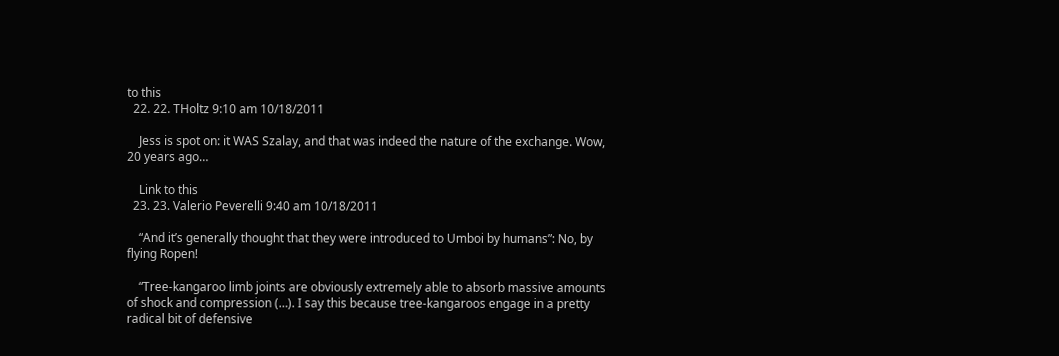to this
  22. 22. THoltz 9:10 am 10/18/2011

    Jess is spot on: it WAS Szalay, and that was indeed the nature of the exchange. Wow, 20 years ago…

    Link to this
  23. 23. Valerio Peverelli 9:40 am 10/18/2011

    “And it’s generally thought that they were introduced to Umboi by humans”: No, by flying Ropen!

    “Tree-kangaroo limb joints are obviously extremely able to absorb massive amounts of shock and compression (…). I say this because tree-kangaroos engage in a pretty radical bit of defensive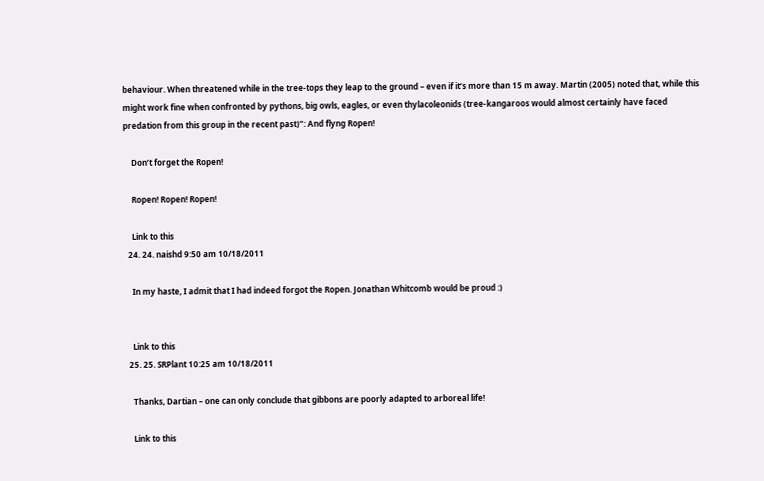behaviour. When threatened while in the tree-tops they leap to the ground – even if it’s more than 15 m away. Martin (2005) noted that, while this might work fine when confronted by pythons, big owls, eagles, or even thylacoleonids (tree-kangaroos would almost certainly have faced predation from this group in the recent past)”: And flyng Ropen!

    Don’t forget the Ropen!

    Ropen! Ropen! Ropen!

    Link to this
  24. 24. naishd 9:50 am 10/18/2011

    In my haste, I admit that I had indeed forgot the Ropen. Jonathan Whitcomb would be proud :)


    Link to this
  25. 25. SRPlant 10:25 am 10/18/2011

    Thanks, Dartian – one can only conclude that gibbons are poorly adapted to arboreal life!

    Link to this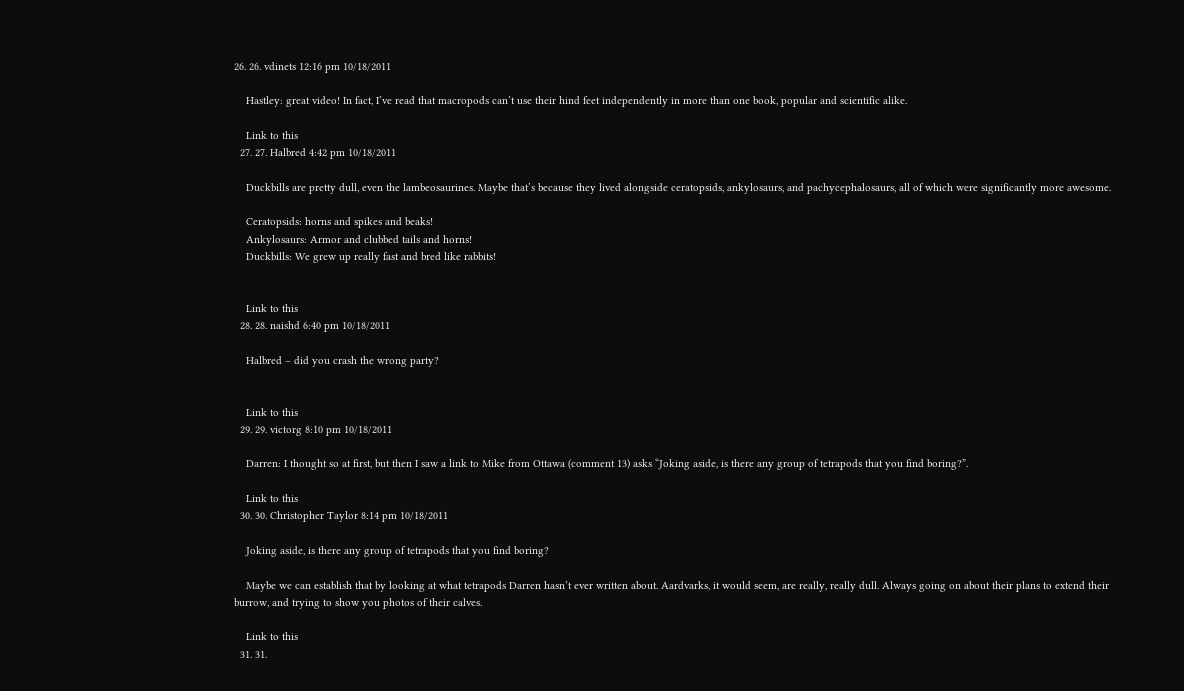26. 26. vdinets 12:16 pm 10/18/2011

    Hastley: great video! In fact, I’ve read that macropods can’t use their hind feet independently in more than one book, popular and scientific alike.

    Link to this
  27. 27. Halbred 4:42 pm 10/18/2011

    Duckbills are pretty dull, even the lambeosaurines. Maybe that’s because they lived alongside ceratopsids, ankylosaurs, and pachycephalosaurs, all of which were significantly more awesome.

    Ceratopsids: horns and spikes and beaks!
    Ankylosaurs: Armor and clubbed tails and horns!
    Duckbills: We grew up really fast and bred like rabbits!


    Link to this
  28. 28. naishd 6:40 pm 10/18/2011

    Halbred – did you crash the wrong party?


    Link to this
  29. 29. victorg 8:10 pm 10/18/2011

    Darren: I thought so at first, but then I saw a link to Mike from Ottawa (comment 13) asks “Joking aside, is there any group of tetrapods that you find boring?”.

    Link to this
  30. 30. Christopher Taylor 8:14 pm 10/18/2011

    Joking aside, is there any group of tetrapods that you find boring?

    Maybe we can establish that by looking at what tetrapods Darren hasn’t ever written about. Aardvarks, it would seem, are really, really dull. Always going on about their plans to extend their burrow, and trying to show you photos of their calves.

    Link to this
  31. 31.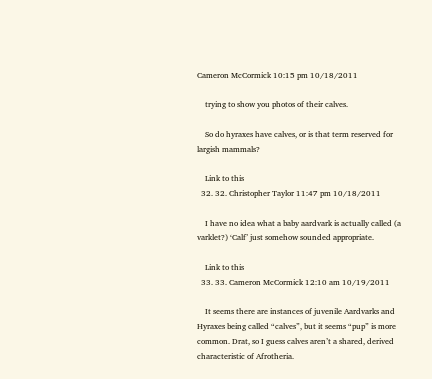Cameron McCormick 10:15 pm 10/18/2011

    trying to show you photos of their calves.

    So do hyraxes have calves, or is that term reserved for largish mammals?

    Link to this
  32. 32. Christopher Taylor 11:47 pm 10/18/2011

    I have no idea what a baby aardvark is actually called (a varklet?) ‘Calf’ just somehow sounded appropriate.

    Link to this
  33. 33. Cameron McCormick 12:10 am 10/19/2011

    It seems there are instances of juvenile Aardvarks and Hyraxes being called “calves”, but it seems “pup” is more common. Drat, so I guess calves aren’t a shared, derived characteristic of Afrotheria.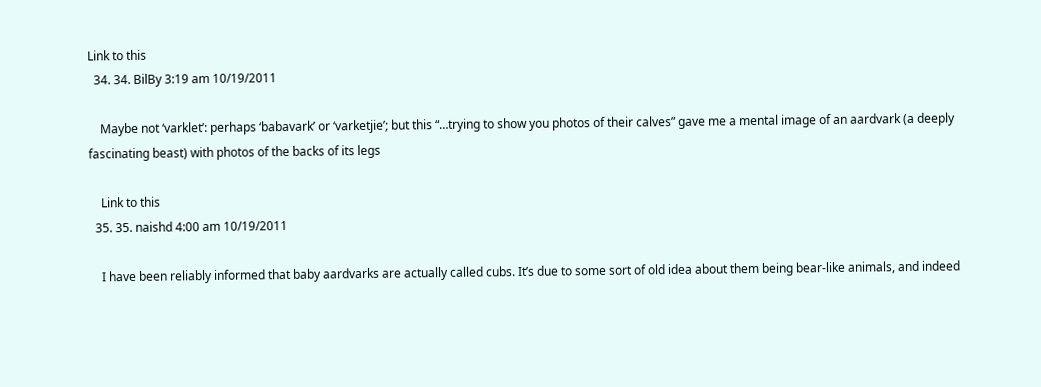Link to this
  34. 34. BilBy 3:19 am 10/19/2011

    Maybe not ‘varklet’: perhaps ‘babavark’ or ‘varketjie’; but this “…trying to show you photos of their calves” gave me a mental image of an aardvark (a deeply fascinating beast) with photos of the backs of its legs

    Link to this
  35. 35. naishd 4:00 am 10/19/2011

    I have been reliably informed that baby aardvarks are actually called cubs. It’s due to some sort of old idea about them being bear-like animals, and indeed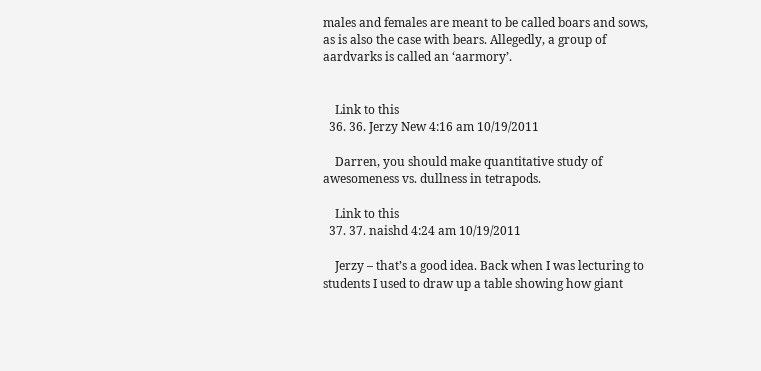males and females are meant to be called boars and sows, as is also the case with bears. Allegedly, a group of aardvarks is called an ‘aarmory’.


    Link to this
  36. 36. Jerzy New 4:16 am 10/19/2011

    Darren, you should make quantitative study of awesomeness vs. dullness in tetrapods.

    Link to this
  37. 37. naishd 4:24 am 10/19/2011

    Jerzy – that’s a good idea. Back when I was lecturing to students I used to draw up a table showing how giant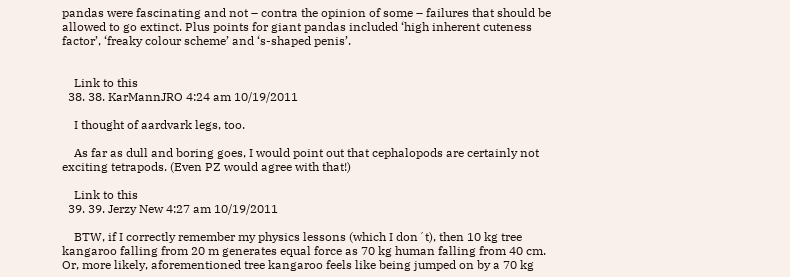pandas were fascinating and not – contra the opinion of some – failures that should be allowed to go extinct. Plus points for giant pandas included ‘high inherent cuteness factor’, ‘freaky colour scheme’ and ‘s-shaped penis’.


    Link to this
  38. 38. KarMannJRO 4:24 am 10/19/2011

    I thought of aardvark legs, too.

    As far as dull and boring goes, I would point out that cephalopods are certainly not exciting tetrapods. (Even PZ would agree with that!)

    Link to this
  39. 39. Jerzy New 4:27 am 10/19/2011

    BTW, if I correctly remember my physics lessons (which I don´t), then 10 kg tree kangaroo falling from 20 m generates equal force as 70 kg human falling from 40 cm. Or, more likely, aforementioned tree kangaroo feels like being jumped on by a 70 kg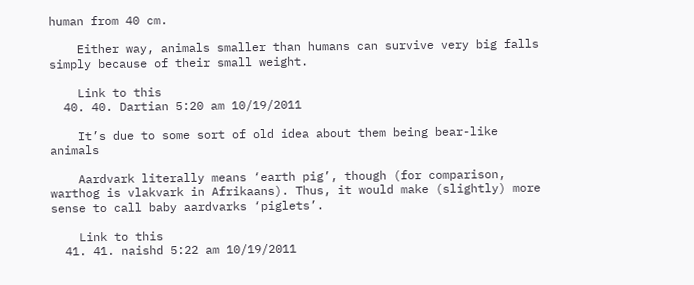human from 40 cm.

    Either way, animals smaller than humans can survive very big falls simply because of their small weight.

    Link to this
  40. 40. Dartian 5:20 am 10/19/2011

    It’s due to some sort of old idea about them being bear-like animals

    Aardvark literally means ‘earth pig’, though (for comparison, warthog is vlakvark in Afrikaans). Thus, it would make (slightly) more sense to call baby aardvarks ‘piglets’.

    Link to this
  41. 41. naishd 5:22 am 10/19/2011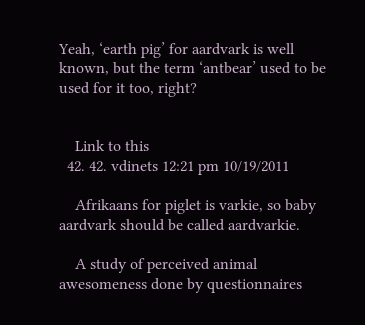Yeah, ‘earth pig’ for aardvark is well known, but the term ‘antbear’ used to be used for it too, right?


    Link to this
  42. 42. vdinets 12:21 pm 10/19/2011

    Afrikaans for piglet is varkie, so baby aardvark should be called aardvarkie.

    A study of perceived animal awesomeness done by questionnaires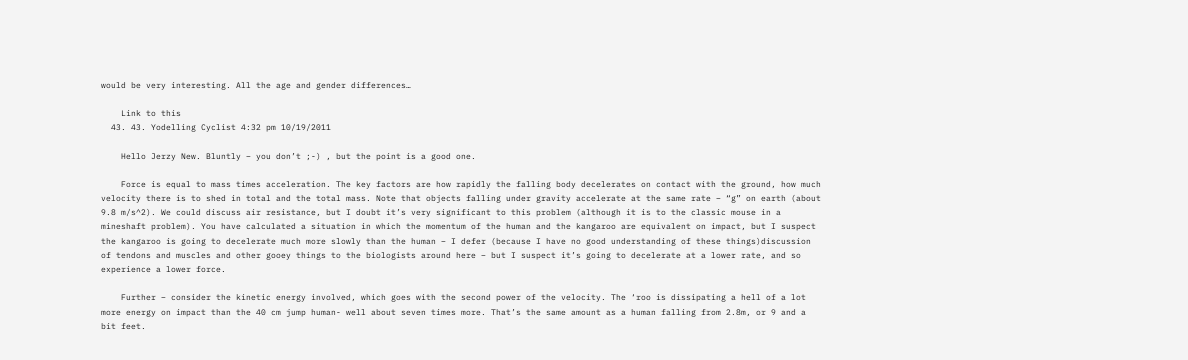would be very interesting. All the age and gender differences…

    Link to this
  43. 43. Yodelling Cyclist 4:32 pm 10/19/2011

    Hello Jerzy New. Bluntly – you don’t ;-) , but the point is a good one.

    Force is equal to mass times acceleration. The key factors are how rapidly the falling body decelerates on contact with the ground, how much velocity there is to shed in total and the total mass. Note that objects falling under gravity accelerate at the same rate – “g” on earth (about 9.8 m/s^2). We could discuss air resistance, but I doubt it’s very significant to this problem (although it is to the classic mouse in a mineshaft problem). You have calculated a situation in which the momentum of the human and the kangaroo are equivalent on impact, but I suspect the kangaroo is going to decelerate much more slowly than the human – I defer (because I have no good understanding of these things)discussion of tendons and muscles and other gooey things to the biologists around here – but I suspect it’s going to decelerate at a lower rate, and so experience a lower force.

    Further – consider the kinetic energy involved, which goes with the second power of the velocity. The ‘roo is dissipating a hell of a lot more energy on impact than the 40 cm jump human- well about seven times more. That’s the same amount as a human falling from 2.8m, or 9 and a bit feet.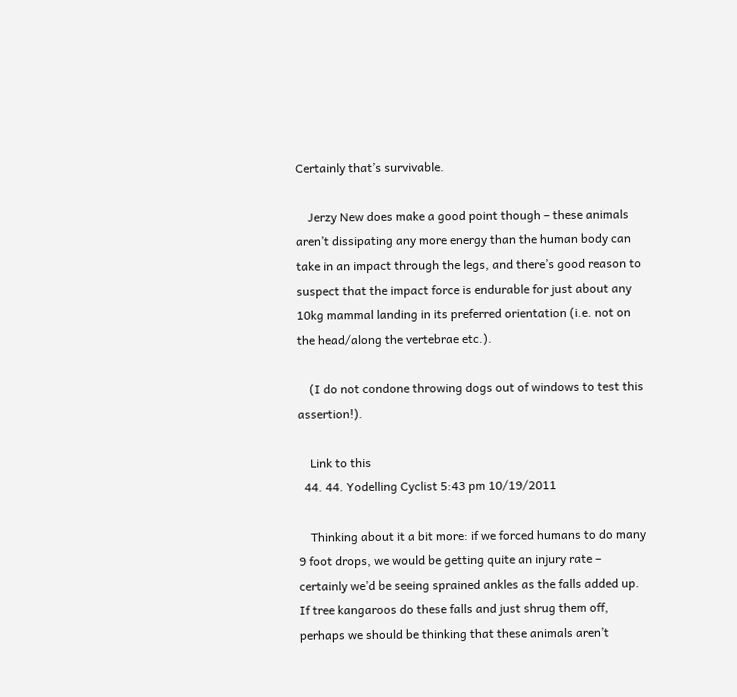Certainly that’s survivable.

    Jerzy New does make a good point though – these animals aren’t dissipating any more energy than the human body can take in an impact through the legs, and there’s good reason to suspect that the impact force is endurable for just about any 10kg mammal landing in its preferred orientation (i.e. not on the head/along the vertebrae etc.).

    (I do not condone throwing dogs out of windows to test this assertion!).

    Link to this
  44. 44. Yodelling Cyclist 5:43 pm 10/19/2011

    Thinking about it a bit more: if we forced humans to do many 9 foot drops, we would be getting quite an injury rate – certainly we’d be seeing sprained ankles as the falls added up. If tree kangaroos do these falls and just shrug them off, perhaps we should be thinking that these animals aren’t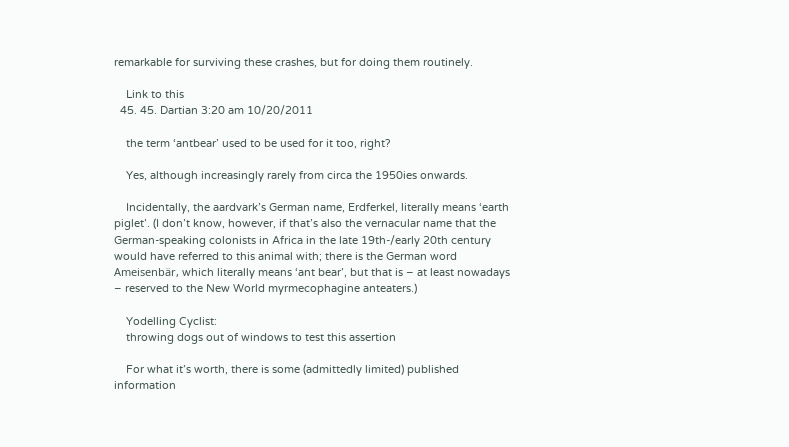remarkable for surviving these crashes, but for doing them routinely.

    Link to this
  45. 45. Dartian 3:20 am 10/20/2011

    the term ‘antbear’ used to be used for it too, right?

    Yes, although increasingly rarely from circa the 1950ies onwards.

    Incidentally, the aardvark’s German name, Erdferkel, literally means ‘earth piglet’. (I don’t know, however, if that’s also the vernacular name that the German-speaking colonists in Africa in the late 19th-/early 20th century would have referred to this animal with; there is the German word Ameisenbär, which literally means ‘ant bear’, but that is – at least nowadays – reserved to the New World myrmecophagine anteaters.)

    Yodelling Cyclist:
    throwing dogs out of windows to test this assertion

    For what it’s worth, there is some (admittedly limited) published information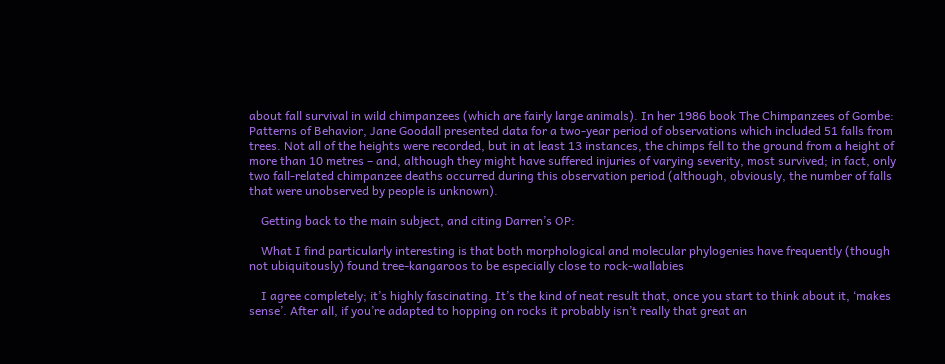about fall survival in wild chimpanzees (which are fairly large animals). In her 1986 book The Chimpanzees of Gombe: Patterns of Behavior, Jane Goodall presented data for a two-year period of observations which included 51 falls from trees. Not all of the heights were recorded, but in at least 13 instances, the chimps fell to the ground from a height of more than 10 metres – and, although they might have suffered injuries of varying severity, most survived; in fact, only two fall-related chimpanzee deaths occurred during this observation period (although, obviously, the number of falls that were unobserved by people is unknown).

    Getting back to the main subject, and citing Darren’s OP:

    What I find particularly interesting is that both morphological and molecular phylogenies have frequently (though not ubiquitously) found tree-kangaroos to be especially close to rock-wallabies

    I agree completely; it’s highly fascinating. It’s the kind of neat result that, once you start to think about it, ‘makes sense’. After all, if you’re adapted to hopping on rocks it probably isn’t really that great an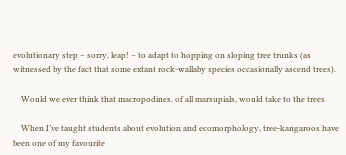evolutionary step – sorry, leap! – to adapt to hopping on sloping tree trunks (as witnessed by the fact that some extant rock-wallaby species occasionally ascend trees).

    Would we ever think that macropodines, of all marsupials, would take to the trees

    When I’ve taught students about evolution and ecomorphology, tree-kangaroos have been one of my favourite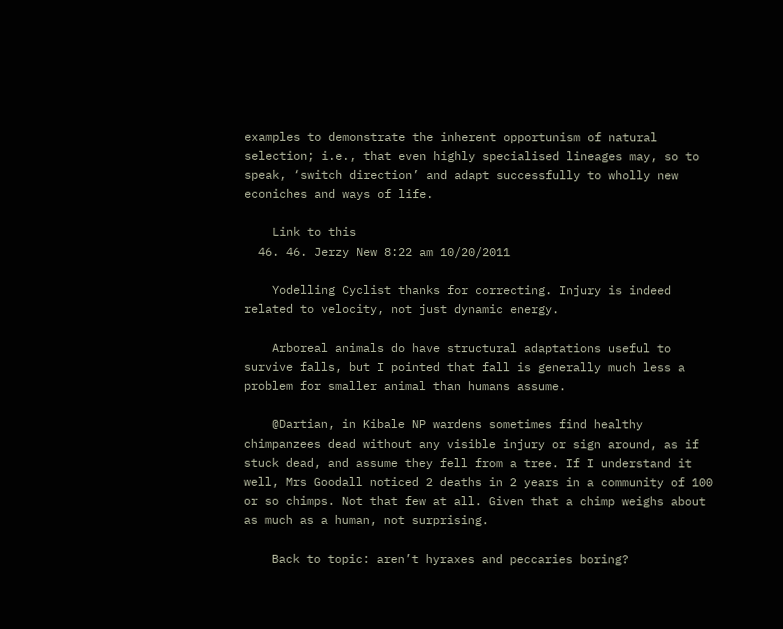examples to demonstrate the inherent opportunism of natural selection; i.e., that even highly specialised lineages may, so to speak, ‘switch direction’ and adapt successfully to wholly new econiches and ways of life.

    Link to this
  46. 46. Jerzy New 8:22 am 10/20/2011

    Yodelling Cyclist thanks for correcting. Injury is indeed related to velocity, not just dynamic energy.

    Arboreal animals do have structural adaptations useful to survive falls, but I pointed that fall is generally much less a problem for smaller animal than humans assume.

    @Dartian, in Kibale NP wardens sometimes find healthy chimpanzees dead without any visible injury or sign around, as if stuck dead, and assume they fell from a tree. If I understand it well, Mrs Goodall noticed 2 deaths in 2 years in a community of 100 or so chimps. Not that few at all. Given that a chimp weighs about as much as a human, not surprising.

    Back to topic: aren’t hyraxes and peccaries boring?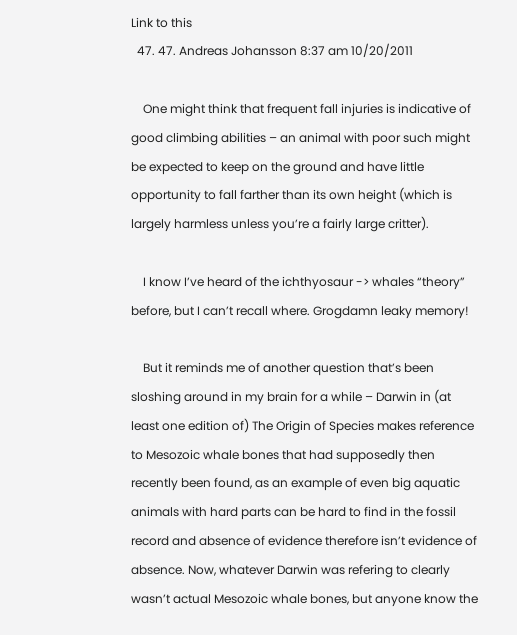Link to this
  47. 47. Andreas Johansson 8:37 am 10/20/2011

    One might think that frequent fall injuries is indicative of good climbing abilities – an animal with poor such might be expected to keep on the ground and have little opportunity to fall farther than its own height (which is largely harmless unless you’re a fairly large critter).

    I know I’ve heard of the ichthyosaur -> whales “theory” before, but I can’t recall where. Grogdamn leaky memory!

    But it reminds me of another question that’s been sloshing around in my brain for a while – Darwin in (at least one edition of) The Origin of Species makes reference to Mesozoic whale bones that had supposedly then recently been found, as an example of even big aquatic animals with hard parts can be hard to find in the fossil record and absence of evidence therefore isn’t evidence of absence. Now, whatever Darwin was refering to clearly wasn’t actual Mesozoic whale bones, but anyone know the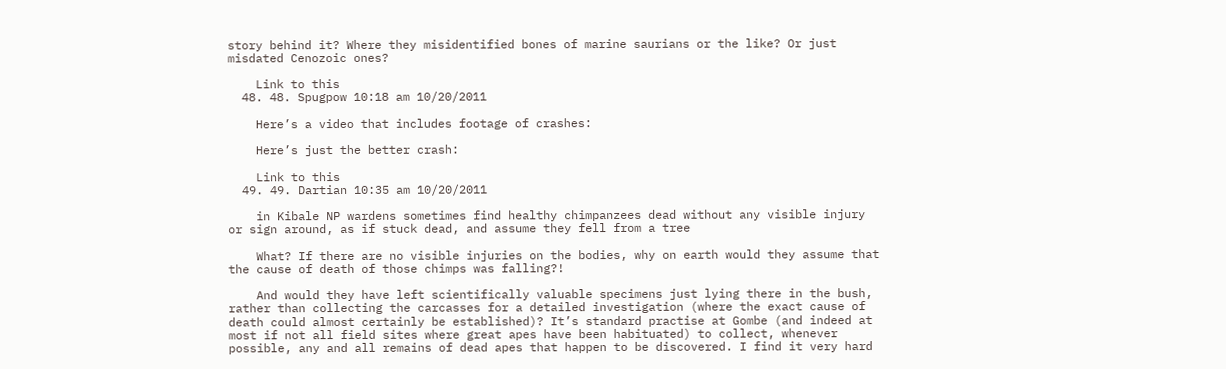story behind it? Where they misidentified bones of marine saurians or the like? Or just misdated Cenozoic ones?

    Link to this
  48. 48. Spugpow 10:18 am 10/20/2011

    Here’s a video that includes footage of crashes:

    Here’s just the better crash:

    Link to this
  49. 49. Dartian 10:35 am 10/20/2011

    in Kibale NP wardens sometimes find healthy chimpanzees dead without any visible injury or sign around, as if stuck dead, and assume they fell from a tree

    What? If there are no visible injuries on the bodies, why on earth would they assume that the cause of death of those chimps was falling?!

    And would they have left scientifically valuable specimens just lying there in the bush, rather than collecting the carcasses for a detailed investigation (where the exact cause of death could almost certainly be established)? It’s standard practise at Gombe (and indeed at most if not all field sites where great apes have been habituated) to collect, whenever possible, any and all remains of dead apes that happen to be discovered. I find it very hard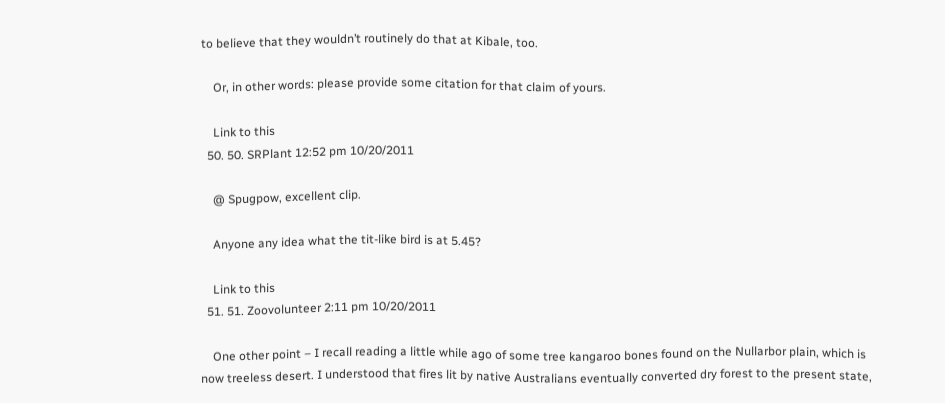to believe that they wouldn’t routinely do that at Kibale, too.

    Or, in other words: please provide some citation for that claim of yours.

    Link to this
  50. 50. SRPlant 12:52 pm 10/20/2011

    @ Spugpow, excellent clip.

    Anyone any idea what the tit-like bird is at 5.45?

    Link to this
  51. 51. Zoovolunteer 2:11 pm 10/20/2011

    One other point – I recall reading a little while ago of some tree kangaroo bones found on the Nullarbor plain, which is now treeless desert. I understood that fires lit by native Australians eventually converted dry forest to the present state,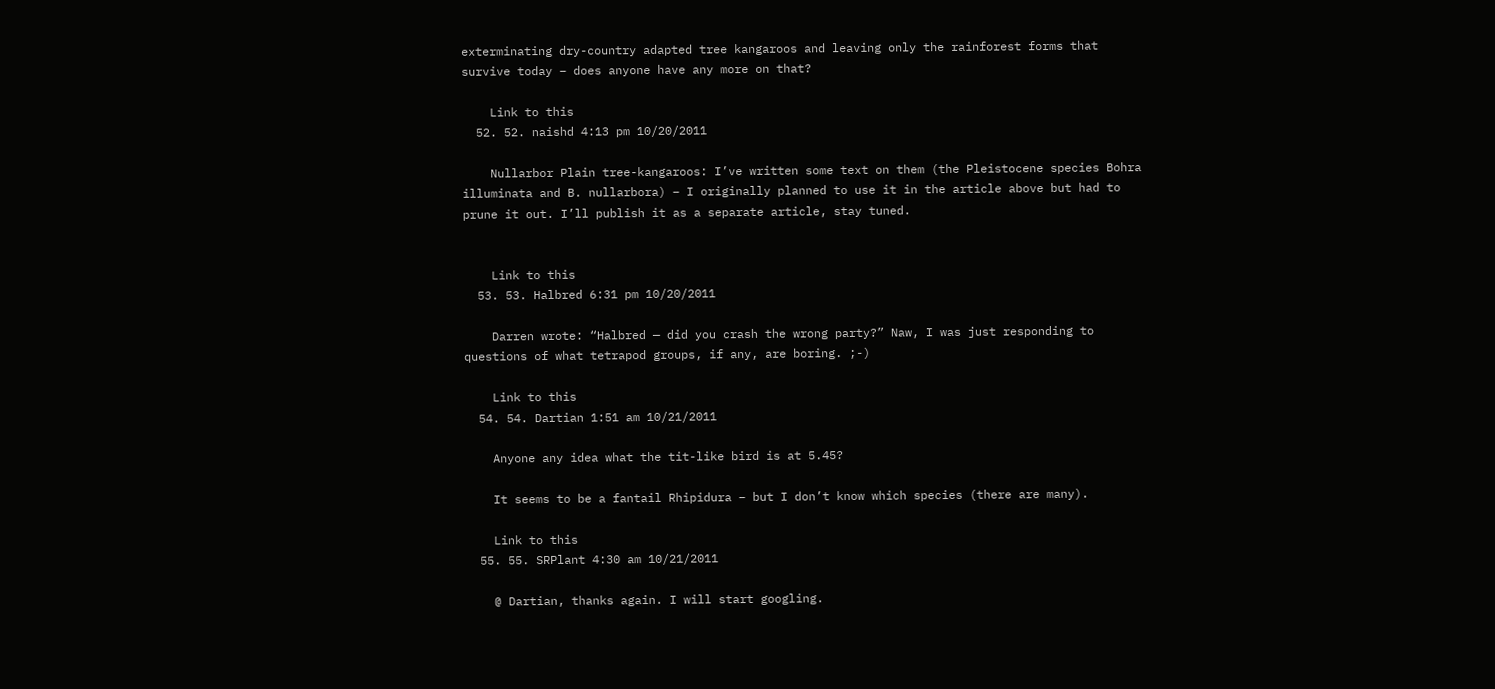exterminating dry-country adapted tree kangaroos and leaving only the rainforest forms that survive today – does anyone have any more on that?

    Link to this
  52. 52. naishd 4:13 pm 10/20/2011

    Nullarbor Plain tree-kangaroos: I’ve written some text on them (the Pleistocene species Bohra illuminata and B. nullarbora) – I originally planned to use it in the article above but had to prune it out. I’ll publish it as a separate article, stay tuned.


    Link to this
  53. 53. Halbred 6:31 pm 10/20/2011

    Darren wrote: “Halbred — did you crash the wrong party?” Naw, I was just responding to questions of what tetrapod groups, if any, are boring. ;-)

    Link to this
  54. 54. Dartian 1:51 am 10/21/2011

    Anyone any idea what the tit-like bird is at 5.45?

    It seems to be a fantail Rhipidura – but I don’t know which species (there are many).

    Link to this
  55. 55. SRPlant 4:30 am 10/21/2011

    @ Dartian, thanks again. I will start googling.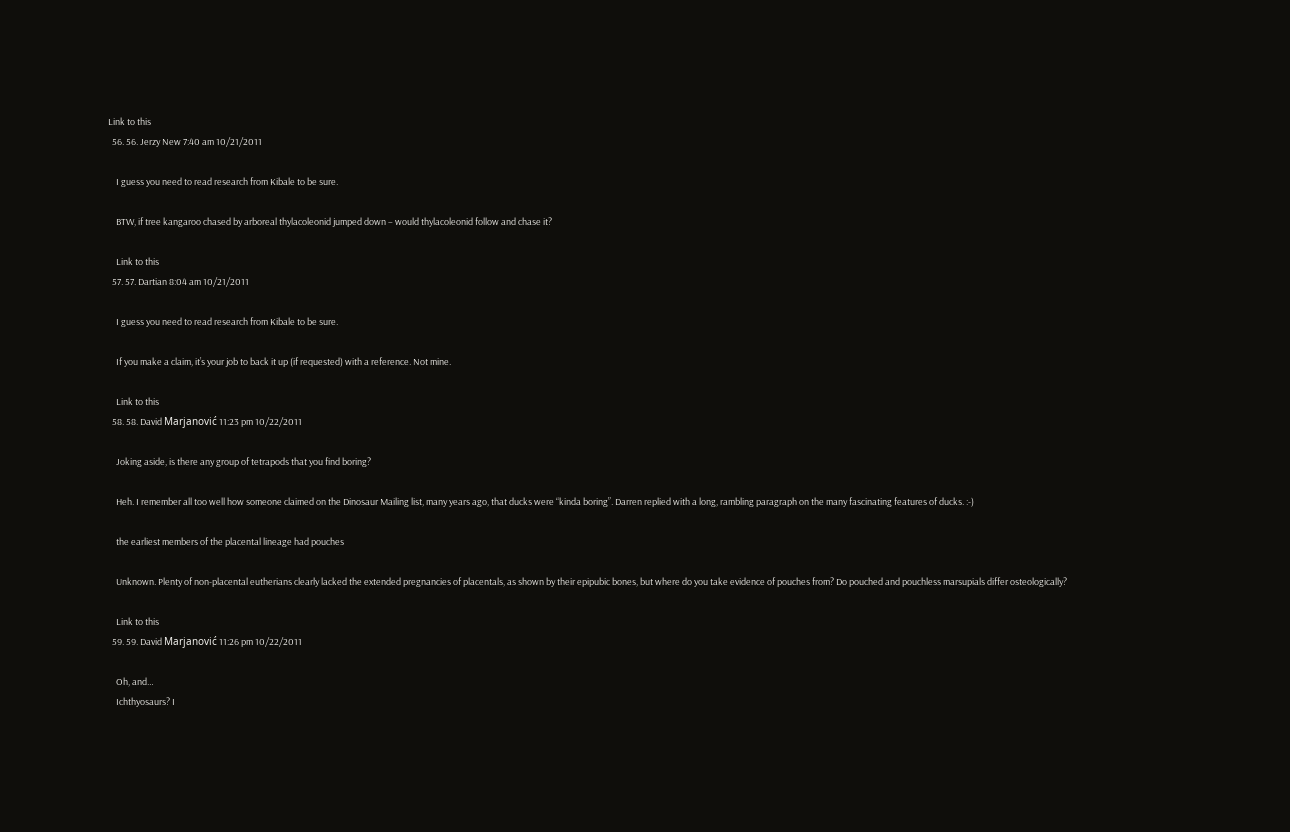Link to this
  56. 56. Jerzy New 7:40 am 10/21/2011

    I guess you need to read research from Kibale to be sure.

    BTW, if tree kangaroo chased by arboreal thylacoleonid jumped down – would thylacoleonid follow and chase it?

    Link to this
  57. 57. Dartian 8:04 am 10/21/2011

    I guess you need to read research from Kibale to be sure.

    If you make a claim, it’s your job to back it up (if requested) with a reference. Not mine.

    Link to this
  58. 58. David Marjanović 11:23 pm 10/22/2011

    Joking aside, is there any group of tetrapods that you find boring?

    Heh. I remember all too well how someone claimed on the Dinosaur Mailing list, many years ago, that ducks were “kinda boring”. Darren replied with a long, rambling paragraph on the many fascinating features of ducks. :-)

    the earliest members of the placental lineage had pouches

    Unknown. Plenty of non-placental eutherians clearly lacked the extended pregnancies of placentals, as shown by their epipubic bones, but where do you take evidence of pouches from? Do pouched and pouchless marsupials differ osteologically?

    Link to this
  59. 59. David Marjanović 11:26 pm 10/22/2011

    Oh, and…
    Ichthyosaurs? I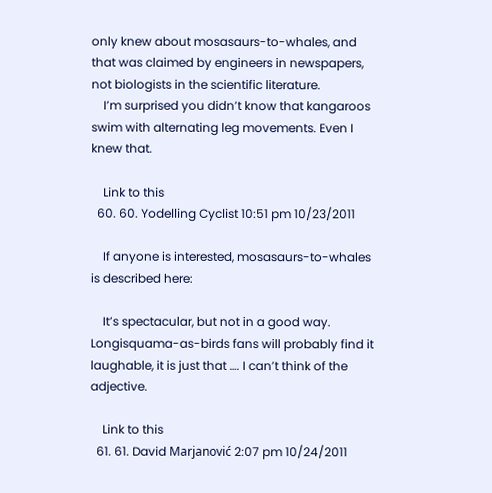only knew about mosasaurs-to-whales, and that was claimed by engineers in newspapers, not biologists in the scientific literature.
    I’m surprised you didn’t know that kangaroos swim with alternating leg movements. Even I knew that.

    Link to this
  60. 60. Yodelling Cyclist 10:51 pm 10/23/2011

    If anyone is interested, mosasaurs-to-whales is described here:

    It’s spectacular, but not in a good way. Longisquama-as-birds fans will probably find it laughable, it is just that …. I can’t think of the adjective.

    Link to this
  61. 61. David Marjanović 2:07 pm 10/24/2011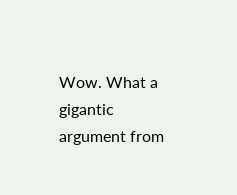Wow. What a gigantic argument from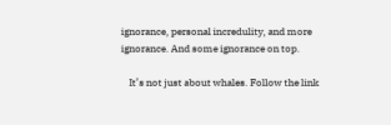ignorance, personal incredulity, and more ignorance. And some ignorance on top.

    It’s not just about whales. Follow the link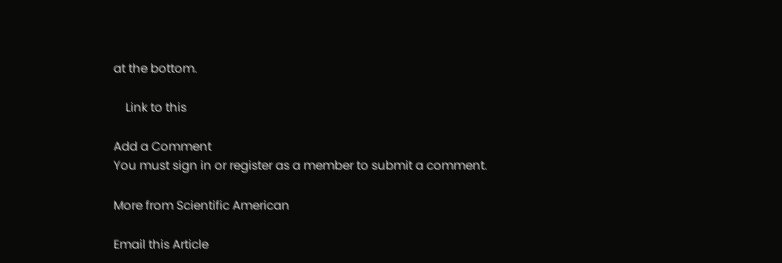at the bottom.

    Link to this

Add a Comment
You must sign in or register as a member to submit a comment.

More from Scientific American

Email this Article